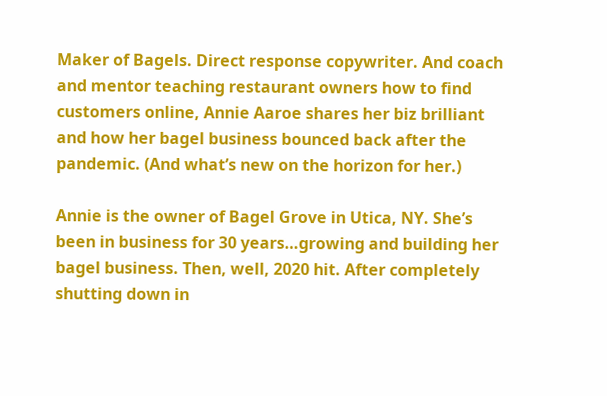Maker of Bagels. Direct response copywriter. And coach and mentor teaching restaurant owners how to find customers online, Annie Aaroe shares her biz brilliant and how her bagel business bounced back after the pandemic. (And what’s new on the horizon for her.)

Annie is the owner of Bagel Grove in Utica, NY. She’s been in business for 30 years…growing and building her bagel business. Then, well, 2020 hit. After completely shutting down in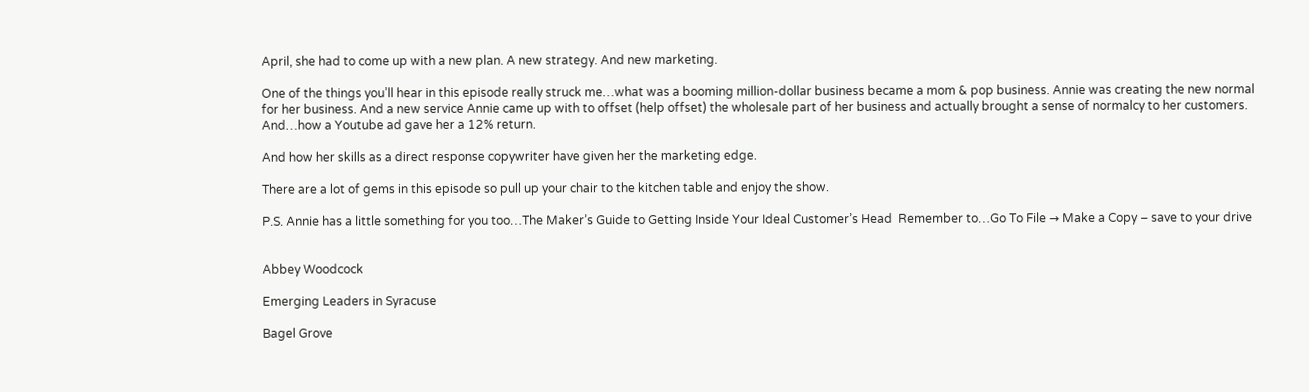April, she had to come up with a new plan. A new strategy. And new marketing.

One of the things you’ll hear in this episode really struck me…what was a booming million-dollar business became a mom & pop business. Annie was creating the new normal for her business. And a new service Annie came up with to offset (help offset) the wholesale part of her business and actually brought a sense of normalcy to her customers. And…how a Youtube ad gave her a 12% return.

And how her skills as a direct response copywriter have given her the marketing edge.

There are a lot of gems in this episode so pull up your chair to the kitchen table and enjoy the show.

P.S. Annie has a little something for you too…The Maker’s Guide to Getting Inside Your Ideal Customer’s Head  Remember to…Go To File → Make a Copy – save to your drive


Abbey Woodcock

Emerging Leaders in Syracuse

Bagel Grove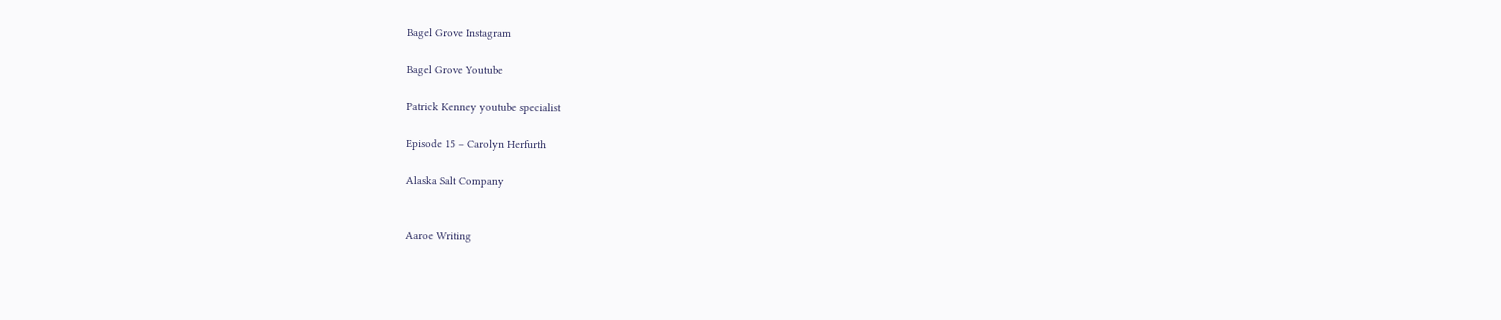Bagel Grove Instagram

Bagel Grove Youtube

Patrick Kenney youtube specialist

Episode 15 – Carolyn Herfurth

Alaska Salt Company


Aaroe Writing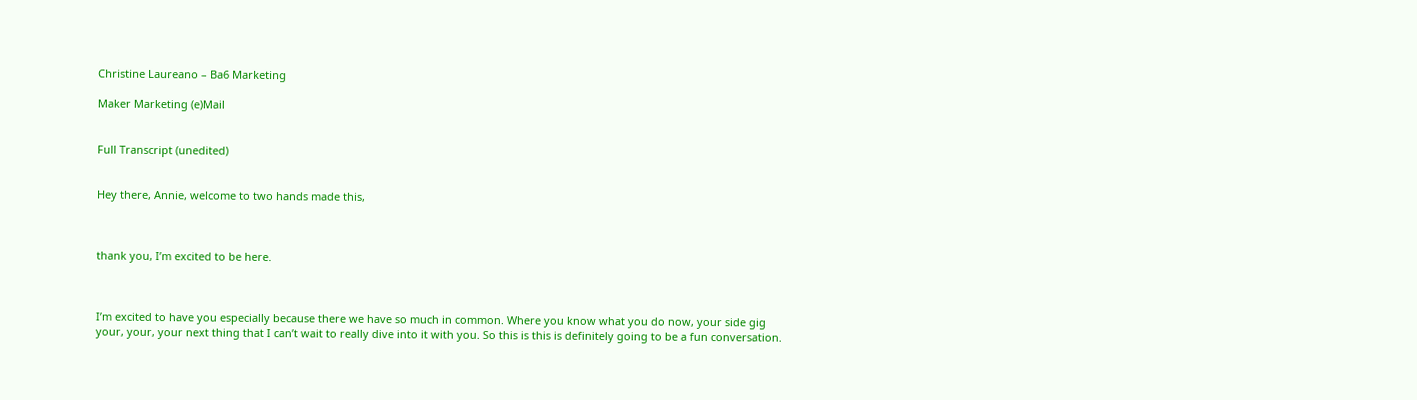Christine Laureano – Ba6 Marketing

Maker Marketing (e)Mail


Full Transcript (unedited)


Hey there, Annie, welcome to two hands made this,



thank you, I’m excited to be here.



I’m excited to have you especially because there we have so much in common. Where you know what you do now, your side gig your, your, your next thing that I can’t wait to really dive into it with you. So this is this is definitely going to be a fun conversation.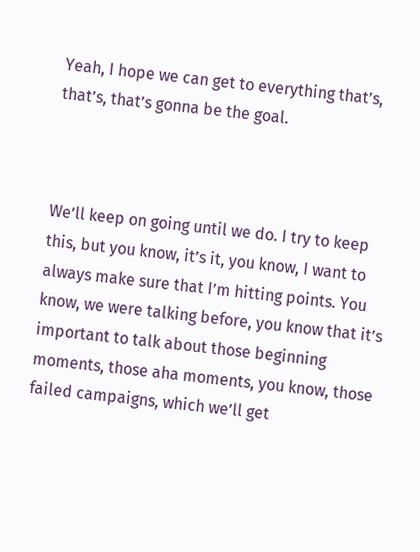Yeah, I hope we can get to everything that’s, that’s, that’s gonna be the goal.



We’ll keep on going until we do. I try to keep this, but you know, it’s it, you know, I want to always make sure that I’m hitting points. You know, we were talking before, you know that it’s important to talk about those beginning moments, those aha moments, you know, those failed campaigns, which we’ll get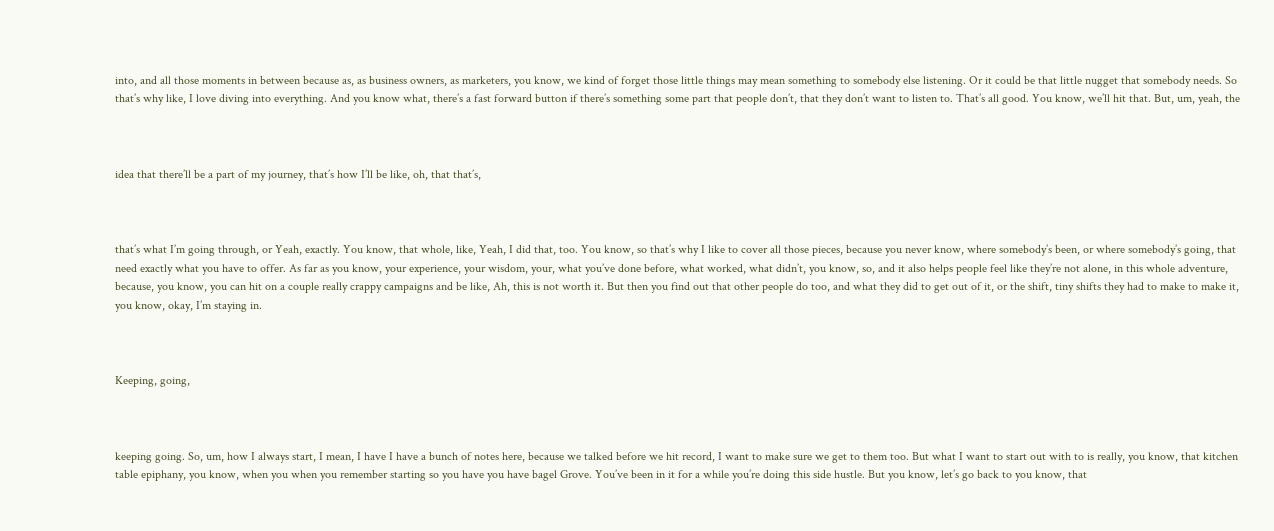into, and all those moments in between because as, as business owners, as marketers, you know, we kind of forget those little things may mean something to somebody else listening. Or it could be that little nugget that somebody needs. So that’s why like, I love diving into everything. And you know what, there’s a fast forward button if there’s something some part that people don’t, that they don’t want to listen to. That’s all good. You know, we’ll hit that. But, um, yeah, the



idea that there’ll be a part of my journey, that’s how I’ll be like, oh, that that’s,



that’s what I’m going through, or Yeah, exactly. You know, that whole, like, Yeah, I did that, too. You know, so that’s why I like to cover all those pieces, because you never know, where somebody’s been, or where somebody’s going, that need exactly what you have to offer. As far as you know, your experience, your wisdom, your, what you’ve done before, what worked, what didn’t, you know, so, and it also helps people feel like they’re not alone, in this whole adventure, because, you know, you can hit on a couple really crappy campaigns and be like, Ah, this is not worth it. But then you find out that other people do too, and what they did to get out of it, or the shift, tiny shifts they had to make to make it, you know, okay, I’m staying in.



Keeping, going,



keeping going. So, um, how I always start, I mean, I have I have a bunch of notes here, because we talked before we hit record, I want to make sure we get to them too. But what I want to start out with to is really, you know, that kitchen table epiphany, you know, when you when you remember starting so you have you have bagel Grove. You’ve been in it for a while you’re doing this side hustle. But you know, let’s go back to you know, that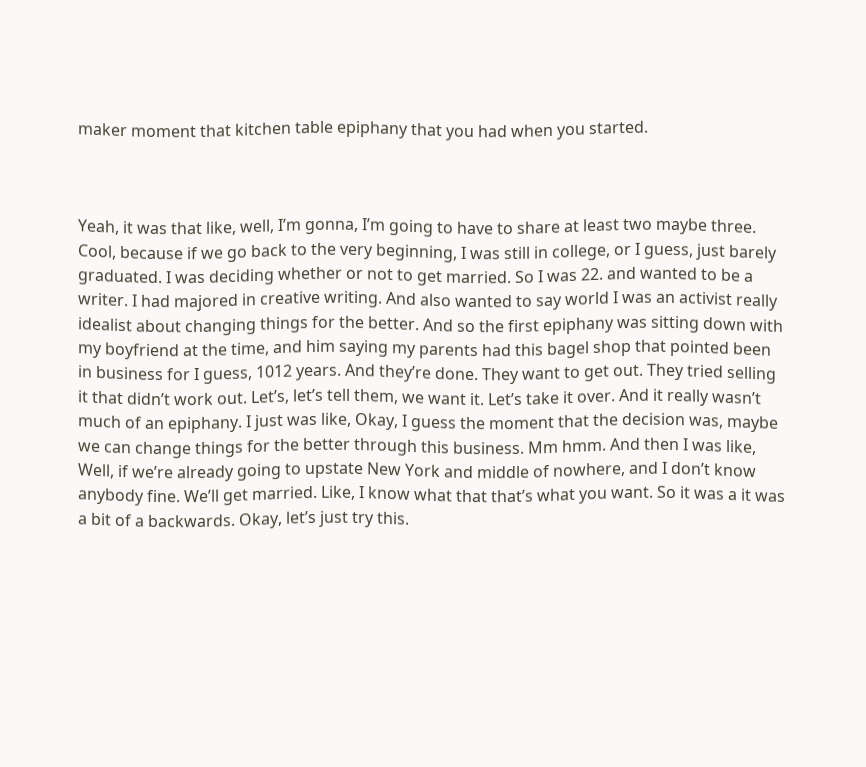maker moment that kitchen table epiphany that you had when you started.



Yeah, it was that like, well, I’m gonna, I’m going to have to share at least two maybe three. Cool, because if we go back to the very beginning, I was still in college, or I guess, just barely graduated. I was deciding whether or not to get married. So I was 22. and wanted to be a writer. I had majored in creative writing. And also wanted to say world I was an activist really idealist about changing things for the better. And so the first epiphany was sitting down with my boyfriend at the time, and him saying my parents had this bagel shop that pointed been in business for I guess, 1012 years. And they’re done. They want to get out. They tried selling it that didn’t work out. Let’s, let’s tell them, we want it. Let’s take it over. And it really wasn’t much of an epiphany. I just was like, Okay, I guess the moment that the decision was, maybe we can change things for the better through this business. Mm hmm. And then I was like, Well, if we’re already going to upstate New York and middle of nowhere, and I don’t know anybody fine. We’ll get married. Like, I know what that that’s what you want. So it was a it was a bit of a backwards. Okay, let’s just try this.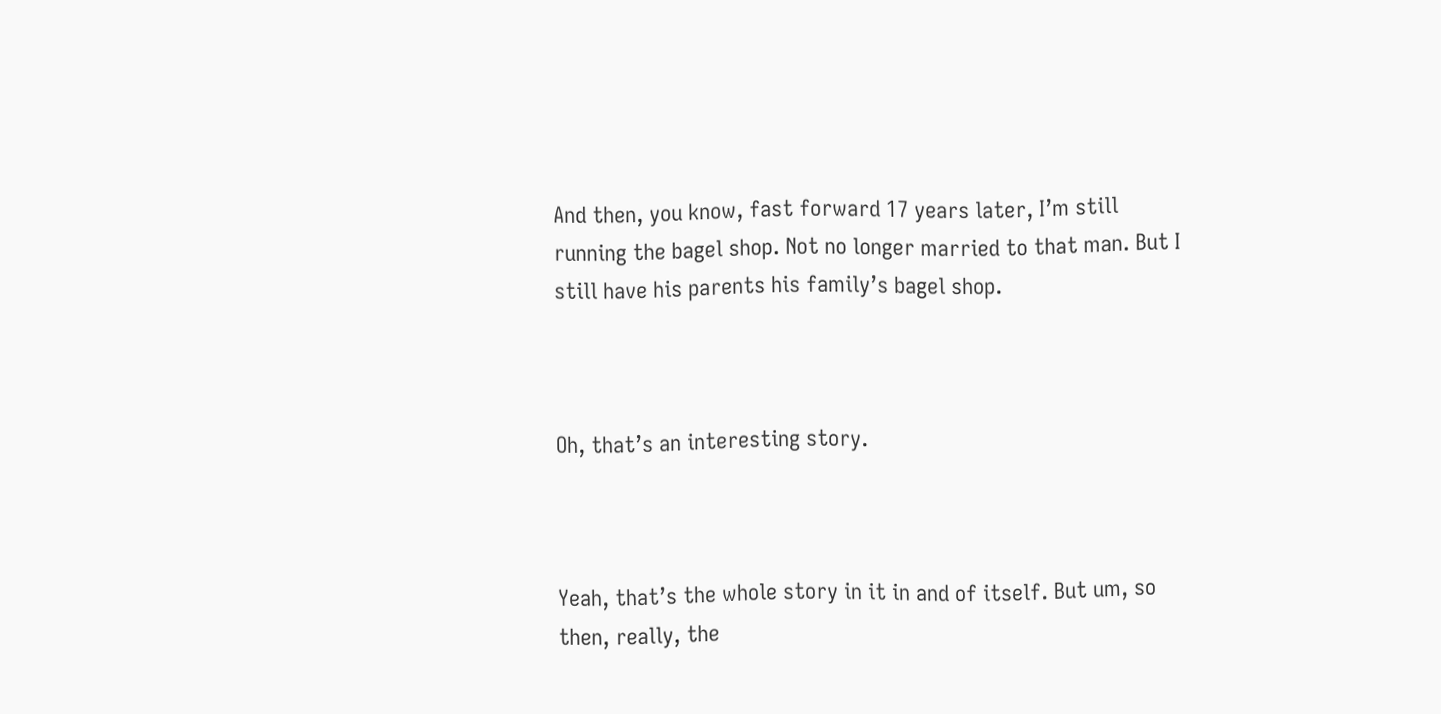And then, you know, fast forward 17 years later, I’m still running the bagel shop. Not no longer married to that man. But I still have his parents his family’s bagel shop.



Oh, that’s an interesting story.



Yeah, that’s the whole story in it in and of itself. But um, so then, really, the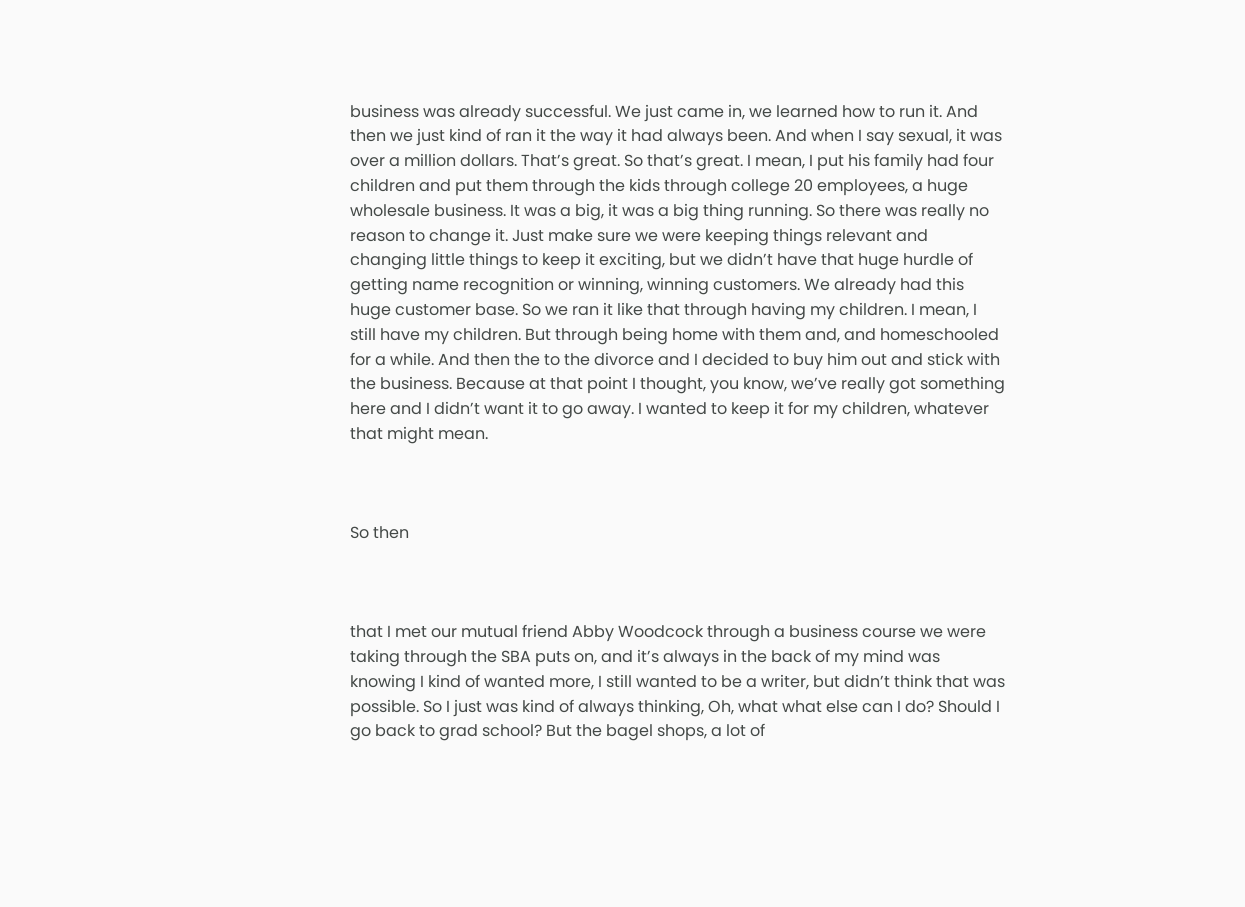business was already successful. We just came in, we learned how to run it. And then we just kind of ran it the way it had always been. And when I say sexual, it was over a million dollars. That’s great. So that’s great. I mean, I put his family had four children and put them through the kids through college 20 employees, a huge wholesale business. It was a big, it was a big thing running. So there was really no reason to change it. Just make sure we were keeping things relevant and changing little things to keep it exciting, but we didn’t have that huge hurdle of getting name recognition or winning, winning customers. We already had this huge customer base. So we ran it like that through having my children. I mean, I still have my children. But through being home with them and, and homeschooled for a while. And then the to the divorce and I decided to buy him out and stick with the business. Because at that point I thought, you know, we’ve really got something here and I didn’t want it to go away. I wanted to keep it for my children, whatever that might mean.



So then



that I met our mutual friend Abby Woodcock through a business course we were taking through the SBA puts on, and it’s always in the back of my mind was knowing I kind of wanted more, I still wanted to be a writer, but didn’t think that was possible. So I just was kind of always thinking, Oh, what what else can I do? Should I go back to grad school? But the bagel shops, a lot of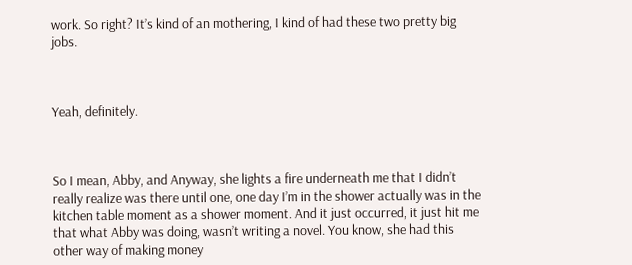work. So right? It’s kind of an mothering, I kind of had these two pretty big jobs.



Yeah, definitely.



So I mean, Abby, and Anyway, she lights a fire underneath me that I didn’t really realize was there until one, one day I’m in the shower actually was in the kitchen table moment as a shower moment. And it just occurred, it just hit me that what Abby was doing, wasn’t writing a novel. You know, she had this other way of making money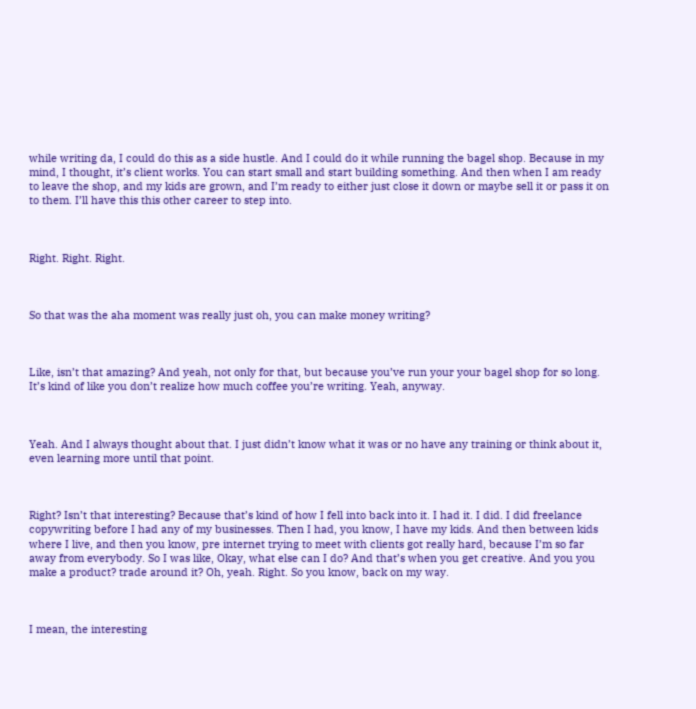while writing da, I could do this as a side hustle. And I could do it while running the bagel shop. Because in my mind, I thought, it’s client works. You can start small and start building something. And then when I am ready to leave the shop, and my kids are grown, and I’m ready to either just close it down or maybe sell it or pass it on to them. I’ll have this this other career to step into.



Right. Right. Right.



So that was the aha moment was really just oh, you can make money writing?



Like, isn’t that amazing? And yeah, not only for that, but because you’ve run your your bagel shop for so long. It’s kind of like you don’t realize how much coffee you’re writing. Yeah, anyway.



Yeah. And I always thought about that. I just didn’t know what it was or no have any training or think about it, even learning more until that point.



Right? Isn’t that interesting? Because that’s kind of how I fell into back into it. I had it. I did. I did freelance copywriting before I had any of my businesses. Then I had, you know, I have my kids. And then between kids where I live, and then you know, pre internet trying to meet with clients got really hard, because I’m so far away from everybody. So I was like, Okay, what else can I do? And that’s when you get creative. And you you make a product? trade around it? Oh, yeah. Right. So you know, back on my way.



I mean, the interesting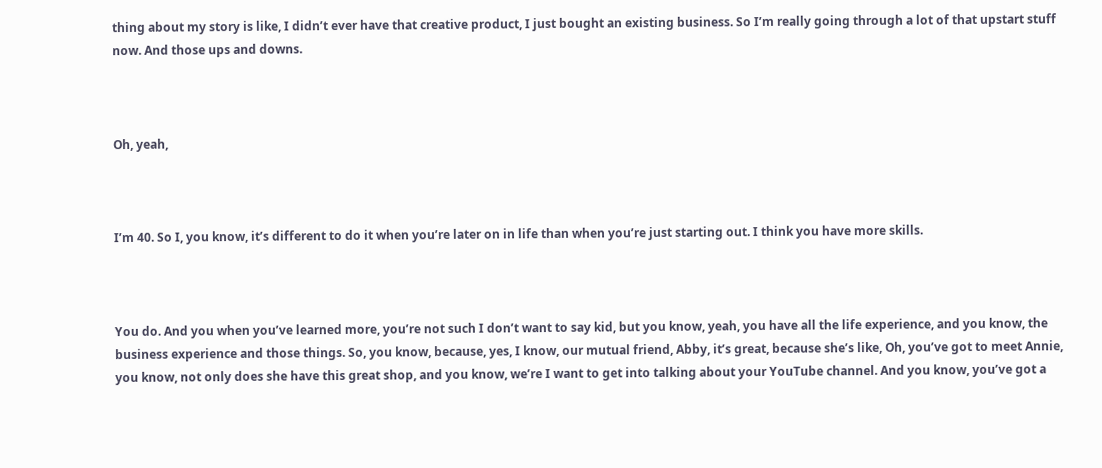thing about my story is like, I didn’t ever have that creative product, I just bought an existing business. So I’m really going through a lot of that upstart stuff now. And those ups and downs.



Oh, yeah,



I’m 40. So I, you know, it’s different to do it when you’re later on in life than when you’re just starting out. I think you have more skills.



You do. And you when you’ve learned more, you’re not such I don’t want to say kid, but you know, yeah, you have all the life experience, and you know, the business experience and those things. So, you know, because, yes, I know, our mutual friend, Abby, it’s great, because she’s like, Oh, you’ve got to meet Annie, you know, not only does she have this great shop, and you know, we’re I want to get into talking about your YouTube channel. And you know, you’ve got a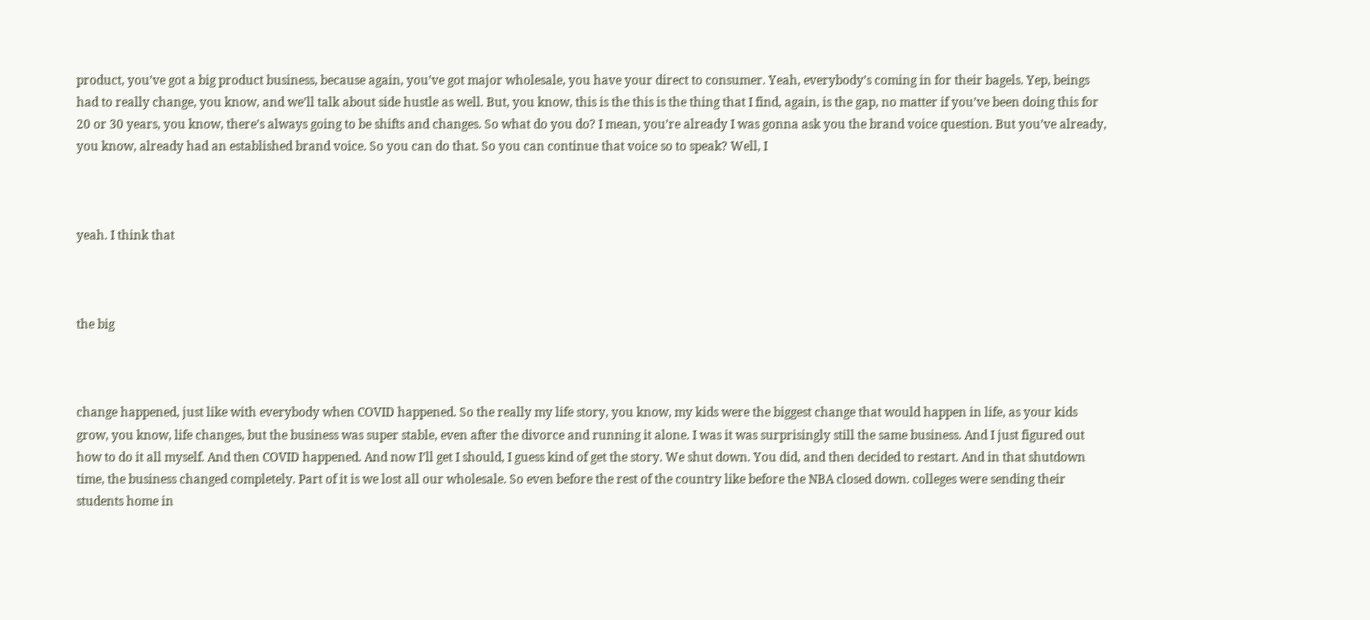product, you’ve got a big product business, because again, you’ve got major wholesale, you have your direct to consumer. Yeah, everybody’s coming in for their bagels. Yep, beings had to really change, you know, and we’ll talk about side hustle as well. But, you know, this is the this is the thing that I find, again, is the gap, no matter if you’ve been doing this for 20 or 30 years, you know, there’s always going to be shifts and changes. So what do you do? I mean, you’re already I was gonna ask you the brand voice question. But you’ve already, you know, already had an established brand voice. So you can do that. So you can continue that voice so to speak? Well, I



yeah. I think that



the big



change happened, just like with everybody when COVID happened. So the really my life story, you know, my kids were the biggest change that would happen in life, as your kids grow, you know, life changes, but the business was super stable, even after the divorce and running it alone. I was it was surprisingly still the same business. And I just figured out how to do it all myself. And then COVID happened. And now I’ll get I should, I guess kind of get the story. We shut down. You did, and then decided to restart. And in that shutdown time, the business changed completely. Part of it is we lost all our wholesale. So even before the rest of the country like before the NBA closed down. colleges were sending their students home in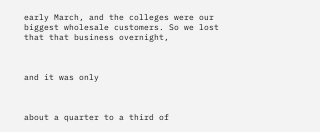early March, and the colleges were our biggest wholesale customers. So we lost that that business overnight,



and it was only



about a quarter to a third of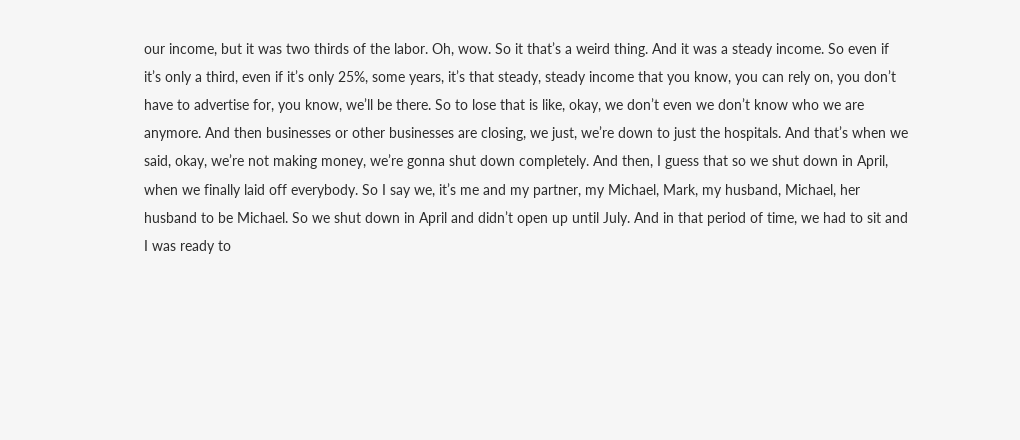our income, but it was two thirds of the labor. Oh, wow. So it that’s a weird thing. And it was a steady income. So even if it’s only a third, even if it’s only 25%, some years, it’s that steady, steady income that you know, you can rely on, you don’t have to advertise for, you know, we’ll be there. So to lose that is like, okay, we don’t even we don’t know who we are anymore. And then businesses or other businesses are closing, we just, we’re down to just the hospitals. And that’s when we said, okay, we’re not making money, we’re gonna shut down completely. And then, I guess that so we shut down in April, when we finally laid off everybody. So I say we, it’s me and my partner, my Michael, Mark, my husband, Michael, her husband to be Michael. So we shut down in April and didn’t open up until July. And in that period of time, we had to sit and I was ready to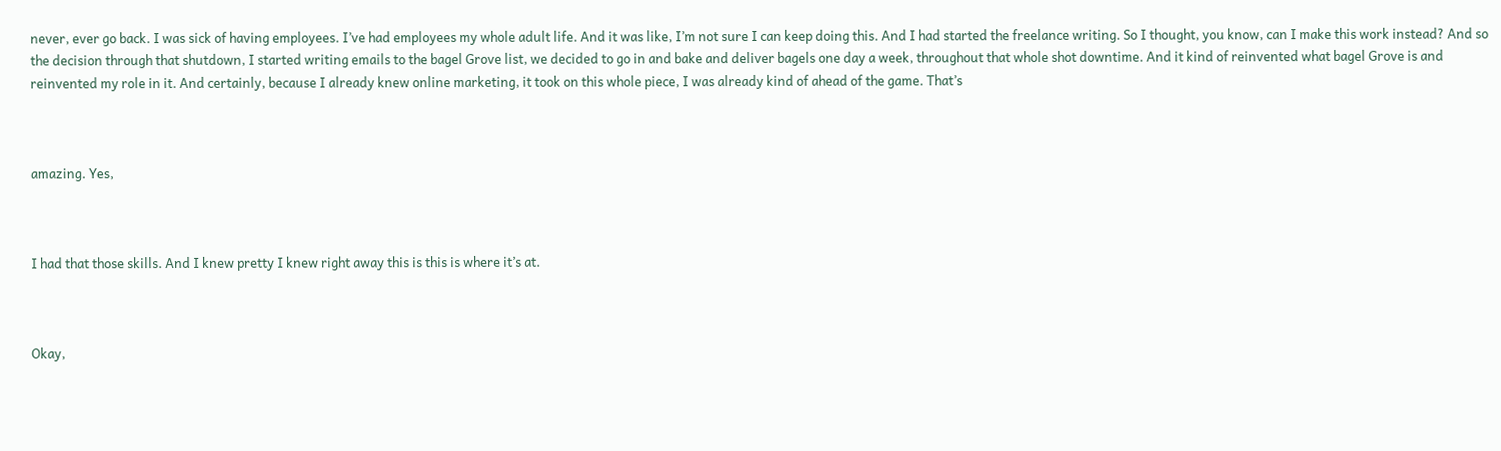never, ever go back. I was sick of having employees. I’ve had employees my whole adult life. And it was like, I’m not sure I can keep doing this. And I had started the freelance writing. So I thought, you know, can I make this work instead? And so the decision through that shutdown, I started writing emails to the bagel Grove list, we decided to go in and bake and deliver bagels one day a week, throughout that whole shot downtime. And it kind of reinvented what bagel Grove is and reinvented my role in it. And certainly, because I already knew online marketing, it took on this whole piece, I was already kind of ahead of the game. That’s



amazing. Yes,



I had that those skills. And I knew pretty I knew right away this is this is where it’s at.



Okay,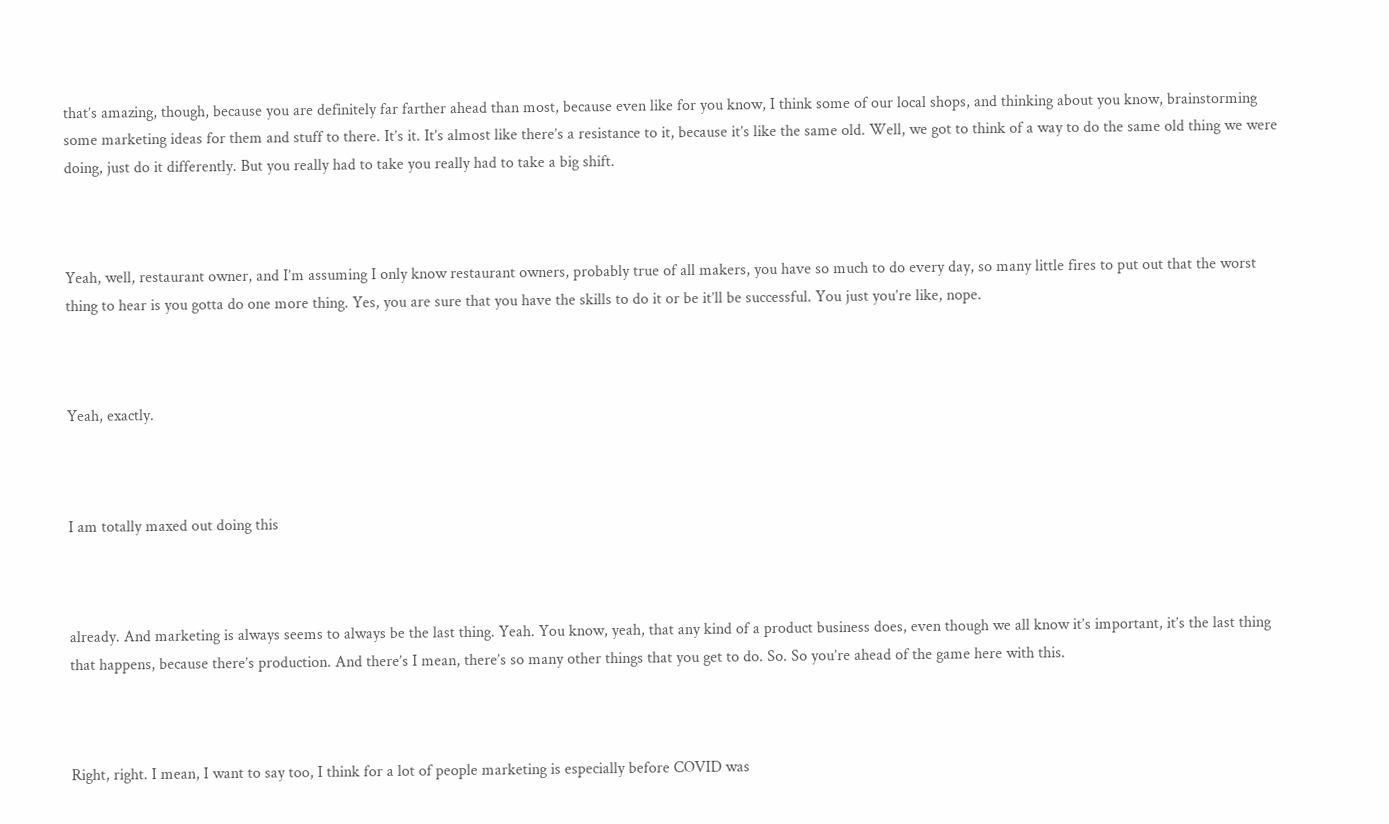that’s amazing, though, because you are definitely far farther ahead than most, because even like for you know, I think some of our local shops, and thinking about you know, brainstorming some marketing ideas for them and stuff to there. It’s it. It’s almost like there’s a resistance to it, because it’s like the same old. Well, we got to think of a way to do the same old thing we were doing, just do it differently. But you really had to take you really had to take a big shift.



Yeah, well, restaurant owner, and I’m assuming I only know restaurant owners, probably true of all makers, you have so much to do every day, so many little fires to put out that the worst thing to hear is you gotta do one more thing. Yes, you are sure that you have the skills to do it or be it’ll be successful. You just you’re like, nope.



Yeah, exactly.



I am totally maxed out doing this



already. And marketing is always seems to always be the last thing. Yeah. You know, yeah, that any kind of a product business does, even though we all know it’s important, it’s the last thing that happens, because there’s production. And there’s I mean, there’s so many other things that you get to do. So. So you’re ahead of the game here with this.



Right, right. I mean, I want to say too, I think for a lot of people marketing is especially before COVID was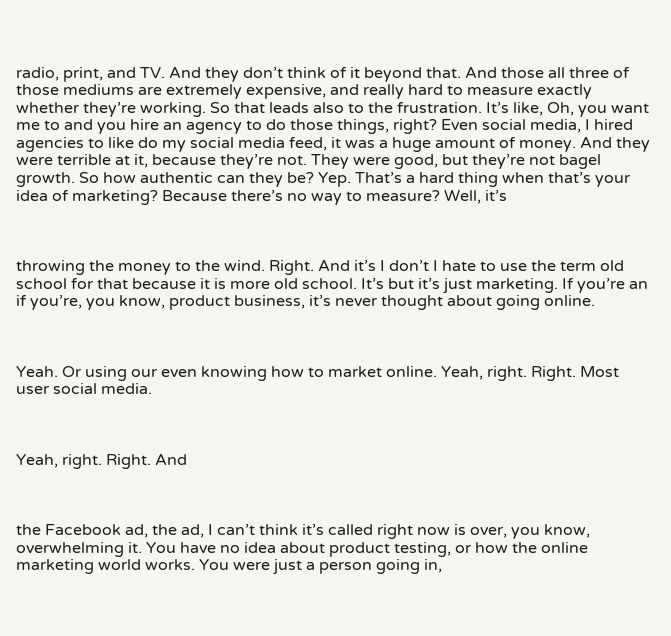radio, print, and TV. And they don’t think of it beyond that. And those all three of those mediums are extremely expensive, and really hard to measure exactly whether they’re working. So that leads also to the frustration. It’s like, Oh, you want me to and you hire an agency to do those things, right? Even social media, I hired agencies to like do my social media feed, it was a huge amount of money. And they were terrible at it, because they’re not. They were good, but they’re not bagel growth. So how authentic can they be? Yep. That’s a hard thing when that’s your idea of marketing? Because there’s no way to measure? Well, it’s



throwing the money to the wind. Right. And it’s I don’t I hate to use the term old school for that because it is more old school. It’s but it’s just marketing. If you’re an if you’re, you know, product business, it’s never thought about going online.



Yeah. Or using our even knowing how to market online. Yeah, right. Right. Most user social media.



Yeah, right. Right. And



the Facebook ad, the ad, I can’t think it’s called right now is over, you know, overwhelming it. You have no idea about product testing, or how the online marketing world works. You were just a person going in,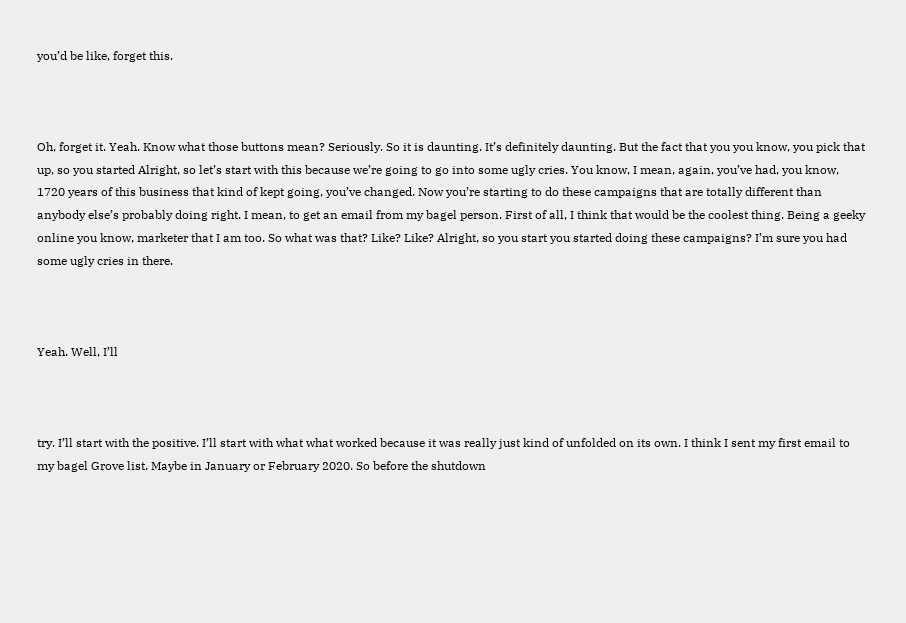you’d be like, forget this.



Oh, forget it. Yeah. Know what those buttons mean? Seriously. So it is daunting. It’s definitely daunting. But the fact that you you know, you pick that up, so you started Alright, so let’s start with this because we’re going to go into some ugly cries. You know, I mean, again, you’ve had, you know, 1720 years of this business that kind of kept going, you’ve changed. Now you’re starting to do these campaigns that are totally different than anybody else’s probably doing right. I mean, to get an email from my bagel person. First of all, I think that would be the coolest thing. Being a geeky online you know, marketer that I am too. So what was that? Like? Like? Alright, so you start you started doing these campaigns? I’m sure you had some ugly cries in there.



Yeah. Well, I’ll



try. I’ll start with the positive. I’ll start with what what worked because it was really just kind of unfolded on its own. I think I sent my first email to my bagel Grove list. Maybe in January or February 2020. So before the shutdown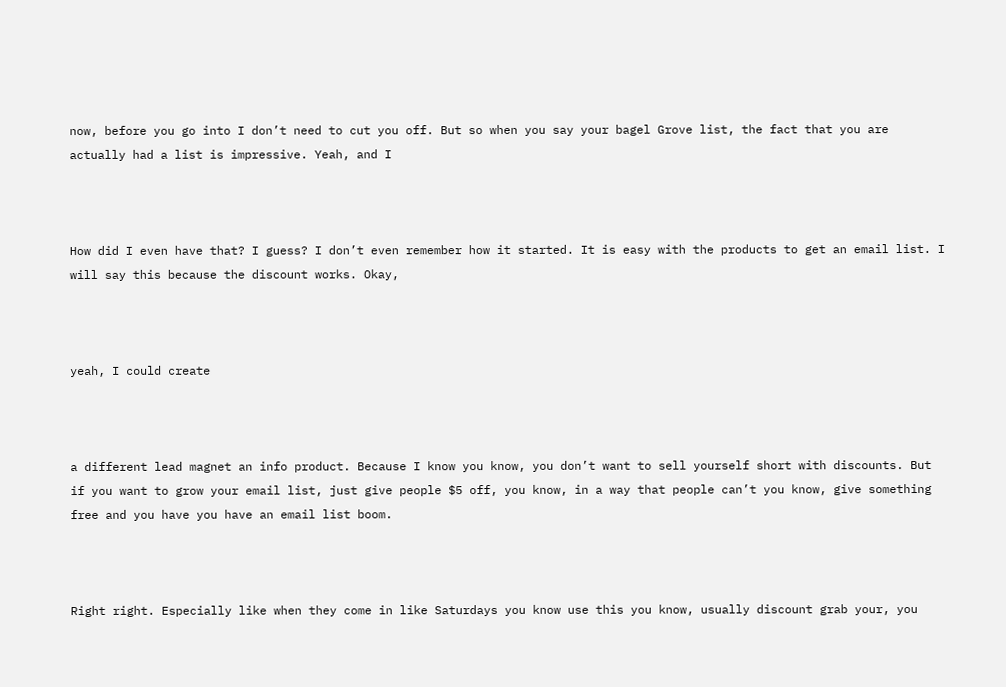now, before you go into I don’t need to cut you off. But so when you say your bagel Grove list, the fact that you are actually had a list is impressive. Yeah, and I



How did I even have that? I guess? I don’t even remember how it started. It is easy with the products to get an email list. I will say this because the discount works. Okay,



yeah, I could create



a different lead magnet an info product. Because I know you know, you don’t want to sell yourself short with discounts. But if you want to grow your email list, just give people $5 off, you know, in a way that people can’t you know, give something free and you have you have an email list boom.



Right right. Especially like when they come in like Saturdays you know use this you know, usually discount grab your, you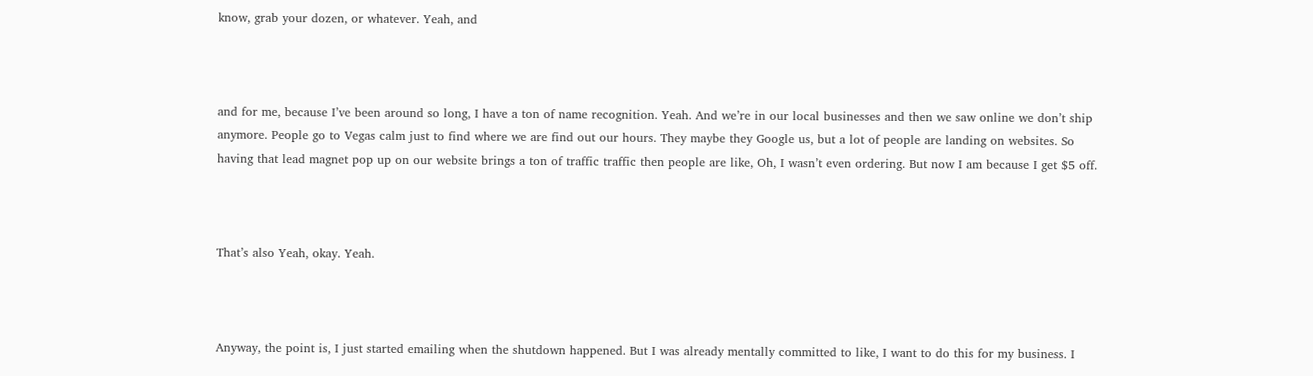know, grab your dozen, or whatever. Yeah, and



and for me, because I’ve been around so long, I have a ton of name recognition. Yeah. And we’re in our local businesses and then we saw online we don’t ship anymore. People go to Vegas calm just to find where we are find out our hours. They maybe they Google us, but a lot of people are landing on websites. So having that lead magnet pop up on our website brings a ton of traffic traffic then people are like, Oh, I wasn’t even ordering. But now I am because I get $5 off.



That’s also Yeah, okay. Yeah.



Anyway, the point is, I just started emailing when the shutdown happened. But I was already mentally committed to like, I want to do this for my business. I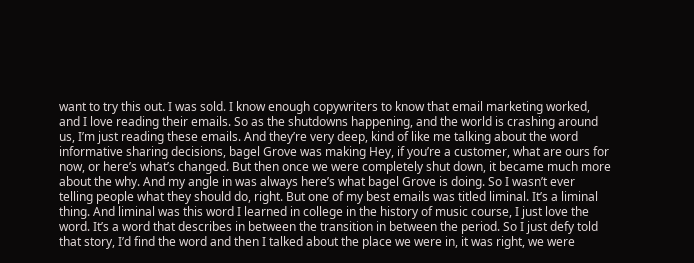want to try this out. I was sold. I know enough copywriters to know that email marketing worked, and I love reading their emails. So as the shutdowns happening, and the world is crashing around us, I’m just reading these emails. And they’re very deep, kind of like me talking about the word informative sharing decisions, bagel Grove was making Hey, if you’re a customer, what are ours for now, or here’s what’s changed. But then once we were completely shut down, it became much more about the why. And my angle in was always here’s what bagel Grove is doing. So I wasn’t ever telling people what they should do, right. But one of my best emails was titled liminal. It’s a liminal thing. And liminal was this word I learned in college in the history of music course, I just love the word. It’s a word that describes in between the transition in between the period. So I just defy told that story, I’d find the word and then I talked about the place we were in, it was right, we were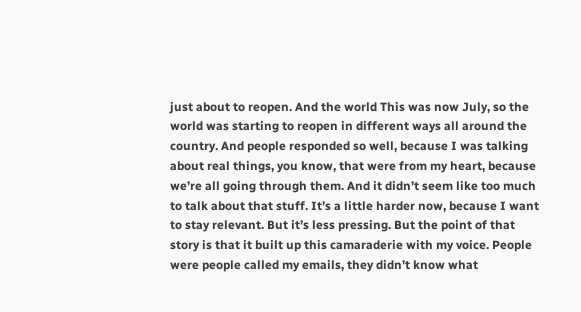just about to reopen. And the world This was now July, so the world was starting to reopen in different ways all around the country. And people responded so well, because I was talking about real things, you know, that were from my heart, because we’re all going through them. And it didn’t seem like too much to talk about that stuff. It’s a little harder now, because I want to stay relevant. But it’s less pressing. But the point of that story is that it built up this camaraderie with my voice. People were people called my emails, they didn’t know what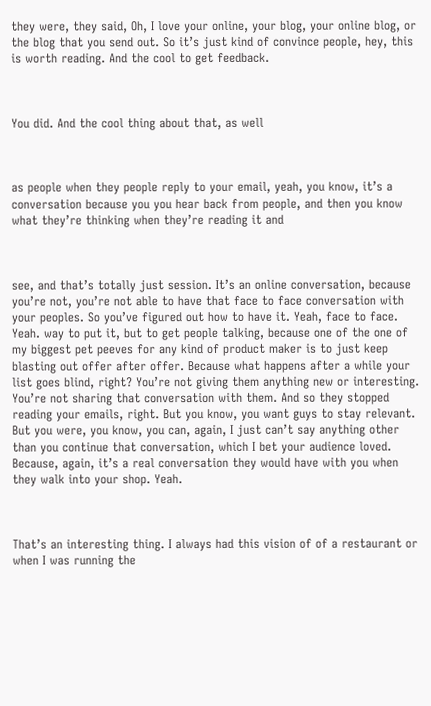they were, they said, Oh, I love your online, your blog, your online blog, or the blog that you send out. So it’s just kind of convince people, hey, this is worth reading. And the cool to get feedback.



You did. And the cool thing about that, as well



as people when they people reply to your email, yeah, you know, it’s a conversation because you you hear back from people, and then you know what they’re thinking when they’re reading it and



see, and that’s totally just session. It’s an online conversation, because you’re not, you’re not able to have that face to face conversation with your peoples. So you’ve figured out how to have it. Yeah, face to face. Yeah. way to put it, but to get people talking, because one of the one of my biggest pet peeves for any kind of product maker is to just keep blasting out offer after offer. Because what happens after a while your list goes blind, right? You’re not giving them anything new or interesting. You’re not sharing that conversation with them. And so they stopped reading your emails, right. But you know, you want guys to stay relevant. But you were, you know, you can, again, I just can’t say anything other than you continue that conversation, which I bet your audience loved. Because, again, it’s a real conversation they would have with you when they walk into your shop. Yeah.



That’s an interesting thing. I always had this vision of of a restaurant or when I was running the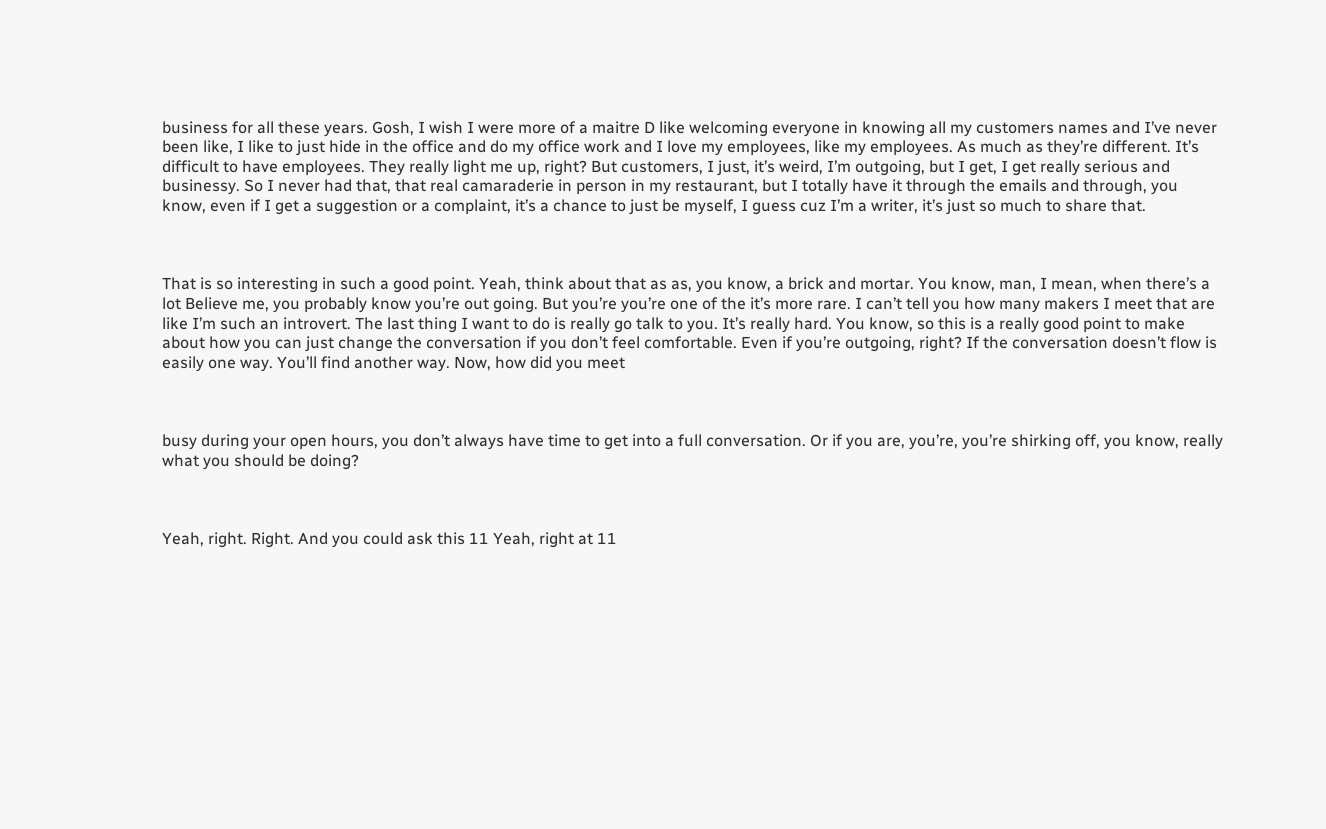business for all these years. Gosh, I wish I were more of a maitre D like welcoming everyone in knowing all my customers names and I’ve never been like, I like to just hide in the office and do my office work and I love my employees, like my employees. As much as they’re different. It’s difficult to have employees. They really light me up, right? But customers, I just, it’s weird, I’m outgoing, but I get, I get really serious and businessy. So I never had that, that real camaraderie in person in my restaurant, but I totally have it through the emails and through, you know, even if I get a suggestion or a complaint, it’s a chance to just be myself, I guess cuz I’m a writer, it’s just so much to share that.



That is so interesting in such a good point. Yeah, think about that as as, you know, a brick and mortar. You know, man, I mean, when there’s a lot Believe me, you probably know you’re out going. But you’re you’re one of the it’s more rare. I can’t tell you how many makers I meet that are like I’m such an introvert. The last thing I want to do is really go talk to you. It’s really hard. You know, so this is a really good point to make about how you can just change the conversation if you don’t feel comfortable. Even if you’re outgoing, right? If the conversation doesn’t flow is easily one way. You’ll find another way. Now, how did you meet



busy during your open hours, you don’t always have time to get into a full conversation. Or if you are, you’re, you’re shirking off, you know, really what you should be doing?



Yeah, right. Right. And you could ask this 11 Yeah, right at 11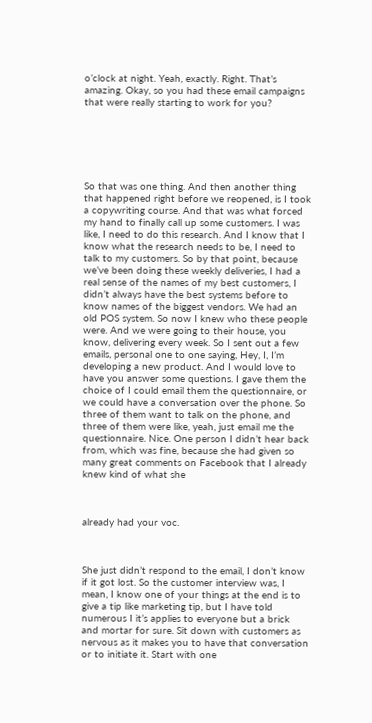o’clock at night. Yeah, exactly. Right. That’s amazing. Okay, so you had these email campaigns that were really starting to work for you?






So that was one thing. And then another thing that happened right before we reopened, is I took a copywriting course. And that was what forced my hand to finally call up some customers. I was like, I need to do this research. And I know that I know what the research needs to be, I need to talk to my customers. So by that point, because we’ve been doing these weekly deliveries, I had a real sense of the names of my best customers, I didn’t always have the best systems before to know names of the biggest vendors. We had an old POS system. So now I knew who these people were. And we were going to their house, you know, delivering every week. So I sent out a few emails, personal one to one saying, Hey, I, I’m developing a new product. And I would love to have you answer some questions. I gave them the choice of I could email them the questionnaire, or we could have a conversation over the phone. So three of them want to talk on the phone, and three of them were like, yeah, just email me the questionnaire. Nice. One person I didn’t hear back from, which was fine, because she had given so many great comments on Facebook that I already knew kind of what she



already had your voc.



She just didn’t respond to the email, I don’t know if it got lost. So the customer interview was, I mean, I know one of your things at the end is to give a tip like marketing tip, but I have told numerous I it’s applies to everyone but a brick and mortar for sure. Sit down with customers as nervous as it makes you to have that conversation or to initiate it. Start with one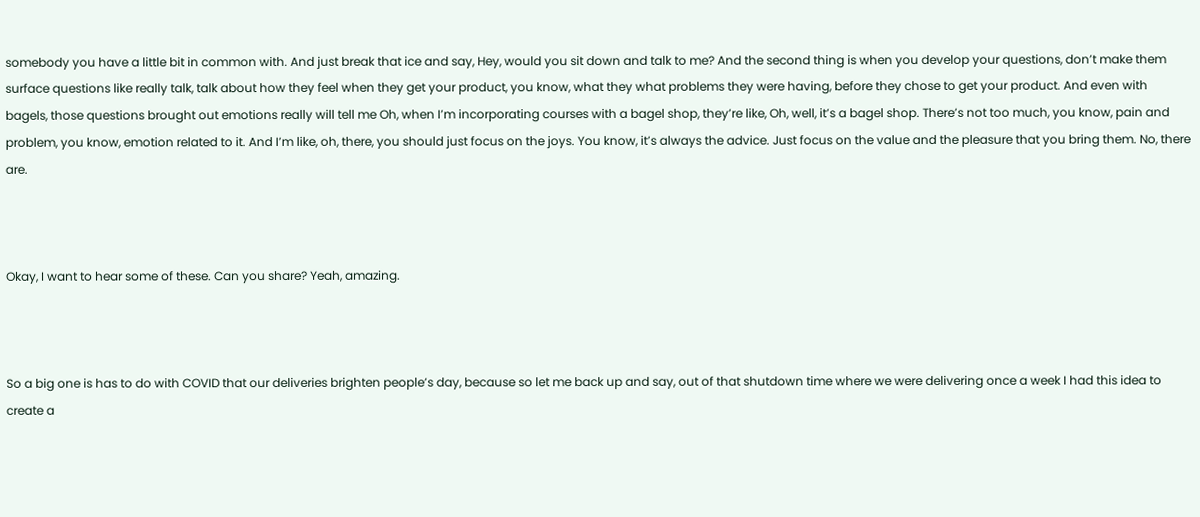somebody you have a little bit in common with. And just break that ice and say, Hey, would you sit down and talk to me? And the second thing is when you develop your questions, don’t make them surface questions like really talk, talk about how they feel when they get your product, you know, what they what problems they were having, before they chose to get your product. And even with bagels, those questions brought out emotions really will tell me Oh, when I’m incorporating courses with a bagel shop, they’re like, Oh, well, it’s a bagel shop. There’s not too much, you know, pain and problem, you know, emotion related to it. And I’m like, oh, there, you should just focus on the joys. You know, it’s always the advice. Just focus on the value and the pleasure that you bring them. No, there are.



Okay, I want to hear some of these. Can you share? Yeah, amazing.



So a big one is has to do with COVID that our deliveries brighten people’s day, because so let me back up and say, out of that shutdown time where we were delivering once a week I had this idea to create a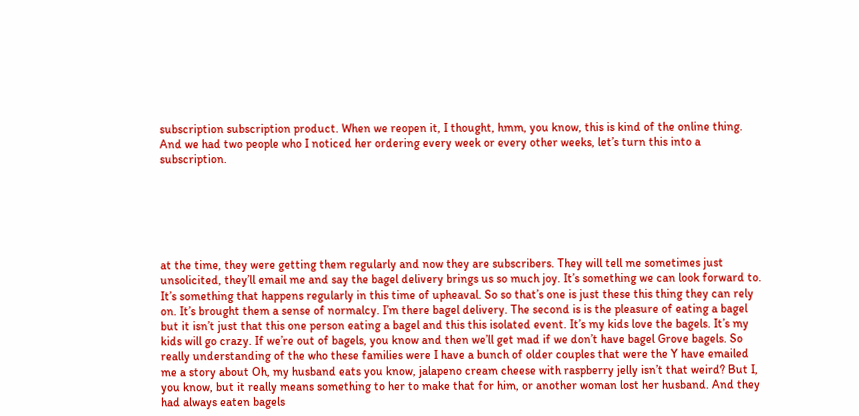subscription subscription product. When we reopen it, I thought, hmm, you know, this is kind of the online thing. And we had two people who I noticed her ordering every week or every other weeks, let’s turn this into a subscription.






at the time, they were getting them regularly and now they are subscribers. They will tell me sometimes just unsolicited, they’ll email me and say the bagel delivery brings us so much joy. It’s something we can look forward to. It’s something that happens regularly in this time of upheaval. So so that’s one is just these this thing they can rely on. It’s brought them a sense of normalcy. I’m there bagel delivery. The second is is the pleasure of eating a bagel but it isn’t just that this one person eating a bagel and this this isolated event. It’s my kids love the bagels. It’s my kids will go crazy. If we’re out of bagels, you know and then we’ll get mad if we don’t have bagel Grove bagels. So really understanding of the who these families were I have a bunch of older couples that were the Y have emailed me a story about Oh, my husband eats you know, jalapeno cream cheese with raspberry jelly isn’t that weird? But I, you know, but it really means something to her to make that for him, or another woman lost her husband. And they had always eaten bagels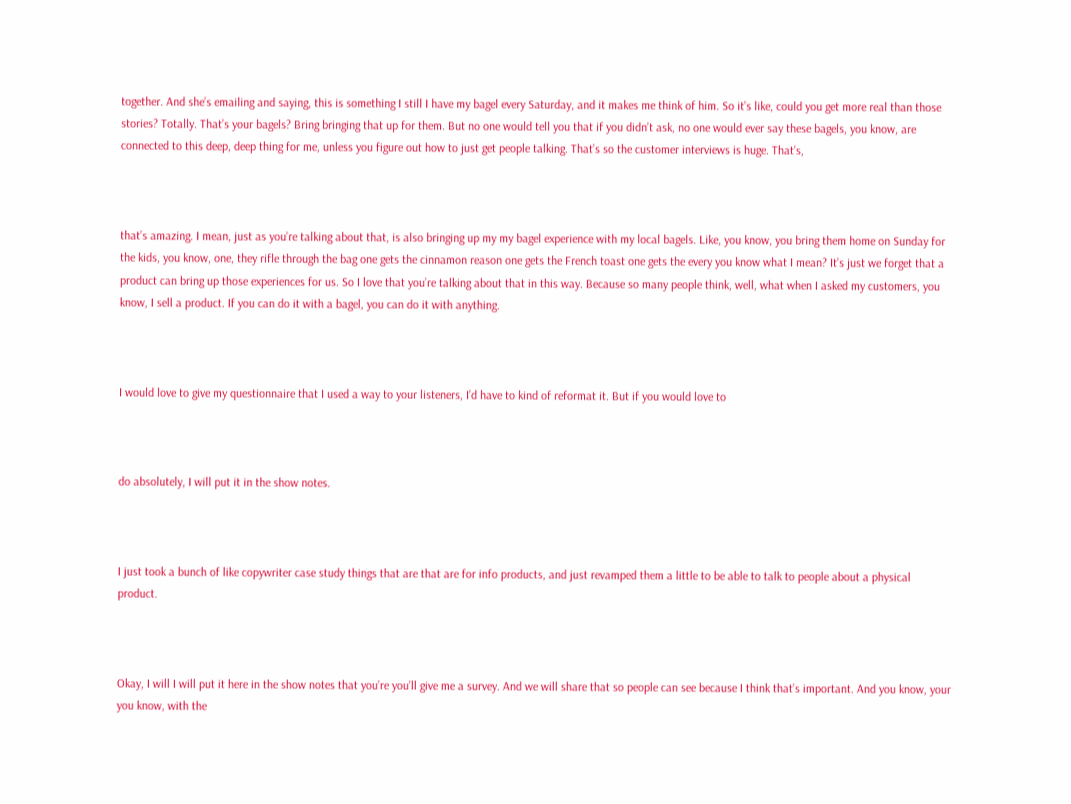together. And she’s emailing and saying, this is something I still I have my bagel every Saturday, and it makes me think of him. So it’s like, could you get more real than those stories? Totally. That’s your bagels? Bring bringing that up for them. But no one would tell you that if you didn’t ask, no one would ever say these bagels, you know, are connected to this deep, deep thing for me, unless you figure out how to just get people talking. That’s so the customer interviews is huge. That’s,



that’s amazing. I mean, just as you’re talking about that, is also bringing up my my bagel experience with my local bagels. Like, you know, you bring them home on Sunday for the kids, you know, one, they rifle through the bag one gets the cinnamon reason one gets the French toast one gets the every you know what I mean? It’s just we forget that a product can bring up those experiences for us. So I love that you’re talking about that in this way. Because so many people think, well, what when I asked my customers, you know, I sell a product. If you can do it with a bagel, you can do it with anything.



I would love to give my questionnaire that I used a way to your listeners, I’d have to kind of reformat it. But if you would love to



do absolutely, I will put it in the show notes.



I just took a bunch of like copywriter case study things that are that are for info products, and just revamped them a little to be able to talk to people about a physical product.



Okay, I will I will put it here in the show notes that you’re you’ll give me a survey. And we will share that so people can see because I think that’s important. And you know, your you know, with the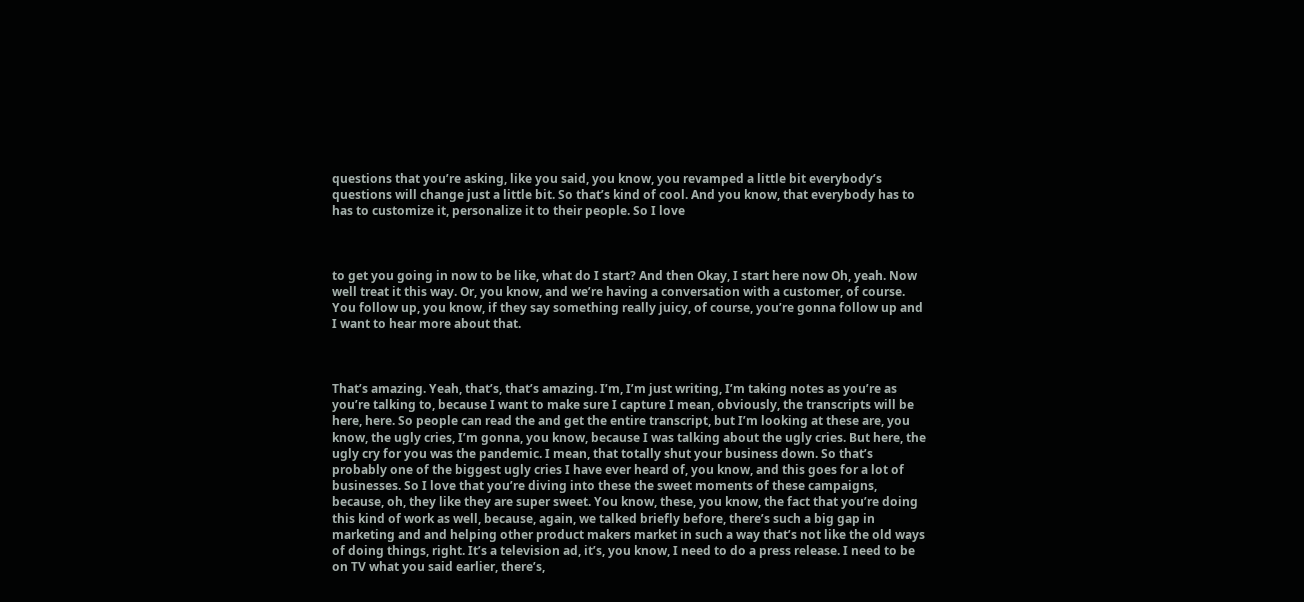questions that you’re asking, like you said, you know, you revamped a little bit everybody’s questions will change just a little bit. So that’s kind of cool. And you know, that everybody has to has to customize it, personalize it to their people. So I love



to get you going in now to be like, what do I start? And then Okay, I start here now Oh, yeah. Now well treat it this way. Or, you know, and we’re having a conversation with a customer, of course. You follow up, you know, if they say something really juicy, of course, you’re gonna follow up and I want to hear more about that.



That’s amazing. Yeah, that’s, that’s amazing. I’m, I’m just writing, I’m taking notes as you’re as you’re talking to, because I want to make sure I capture I mean, obviously, the transcripts will be here, here. So people can read the and get the entire transcript, but I’m looking at these are, you know, the ugly cries, I’m gonna, you know, because I was talking about the ugly cries. But here, the ugly cry for you was the pandemic. I mean, that totally shut your business down. So that’s probably one of the biggest ugly cries I have ever heard of, you know, and this goes for a lot of businesses. So I love that you’re diving into these the sweet moments of these campaigns, because, oh, they like they are super sweet. You know, these, you know, the fact that you’re doing this kind of work as well, because, again, we talked briefly before, there’s such a big gap in marketing and and helping other product makers market in such a way that’s not like the old ways of doing things, right. It’s a television ad, it’s, you know, I need to do a press release. I need to be on TV what you said earlier, there’s,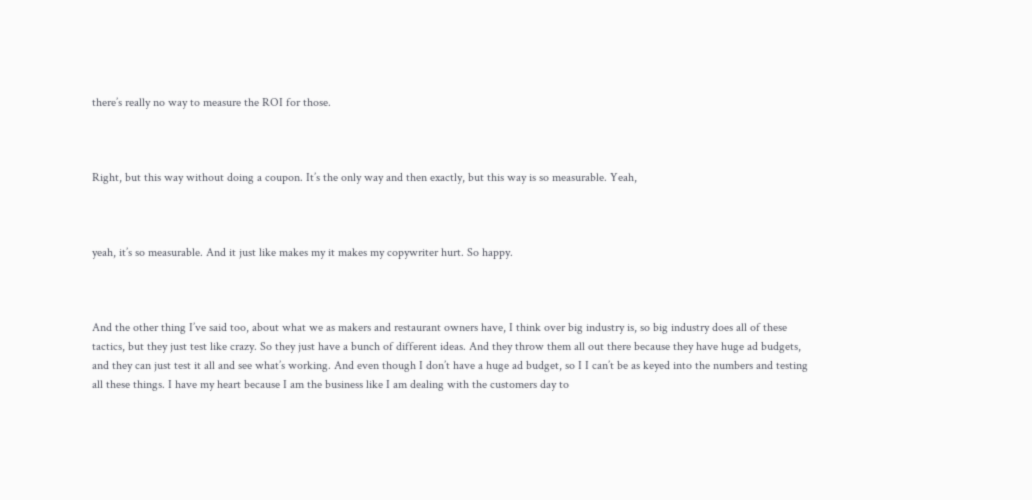there’s really no way to measure the ROI for those.



Right, but this way without doing a coupon. It’s the only way and then exactly, but this way is so measurable. Yeah,



yeah, it’s so measurable. And it just like makes my it makes my copywriter hurt. So happy.



And the other thing I’ve said too, about what we as makers and restaurant owners have, I think over big industry is, so big industry does all of these tactics, but they just test like crazy. So they just have a bunch of different ideas. And they throw them all out there because they have huge ad budgets, and they can just test it all and see what’s working. And even though I don’t have a huge ad budget, so I I can’t be as keyed into the numbers and testing all these things. I have my heart because I am the business like I am dealing with the customers day to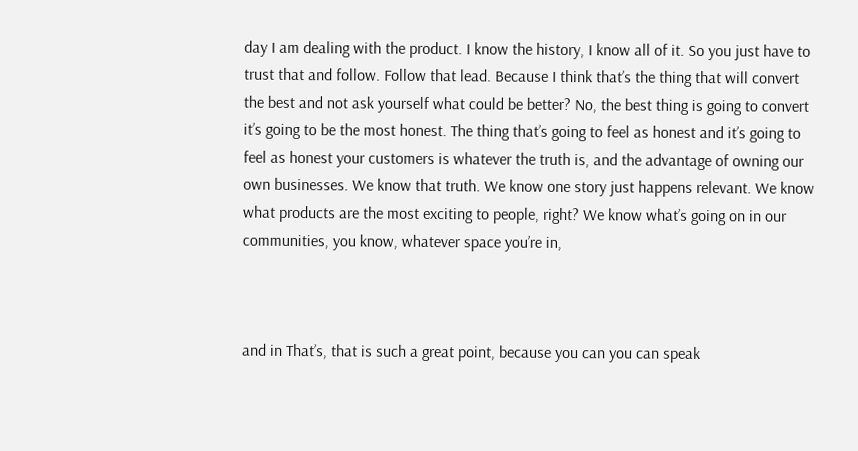day I am dealing with the product. I know the history, I know all of it. So you just have to trust that and follow. Follow that lead. Because I think that’s the thing that will convert the best and not ask yourself what could be better? No, the best thing is going to convert it’s going to be the most honest. The thing that’s going to feel as honest and it’s going to feel as honest your customers is whatever the truth is, and the advantage of owning our own businesses. We know that truth. We know one story just happens relevant. We know what products are the most exciting to people, right? We know what’s going on in our communities, you know, whatever space you’re in,



and in That’s, that is such a great point, because you can you can speak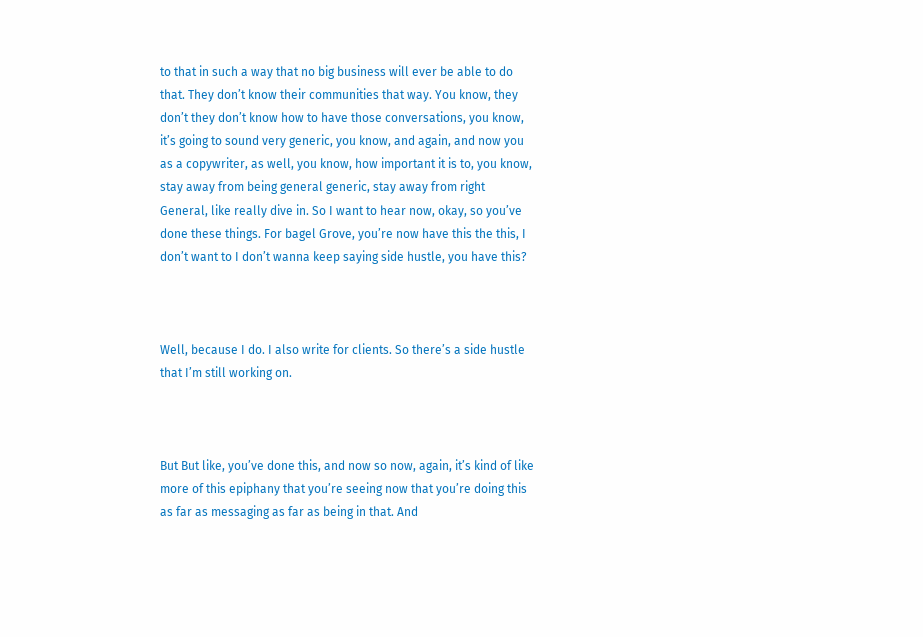to that in such a way that no big business will ever be able to do that. They don’t know their communities that way. You know, they don’t they don’t know how to have those conversations, you know, it’s going to sound very generic, you know, and again, and now you as a copywriter, as well, you know, how important it is to, you know, stay away from being general generic, stay away from right General, like really dive in. So I want to hear now, okay, so you’ve done these things. For bagel Grove, you’re now have this the this, I don’t want to I don’t wanna keep saying side hustle, you have this?



Well, because I do. I also write for clients. So there’s a side hustle that I’m still working on.



But But like, you’ve done this, and now so now, again, it’s kind of like more of this epiphany that you’re seeing now that you’re doing this as far as messaging as far as being in that. And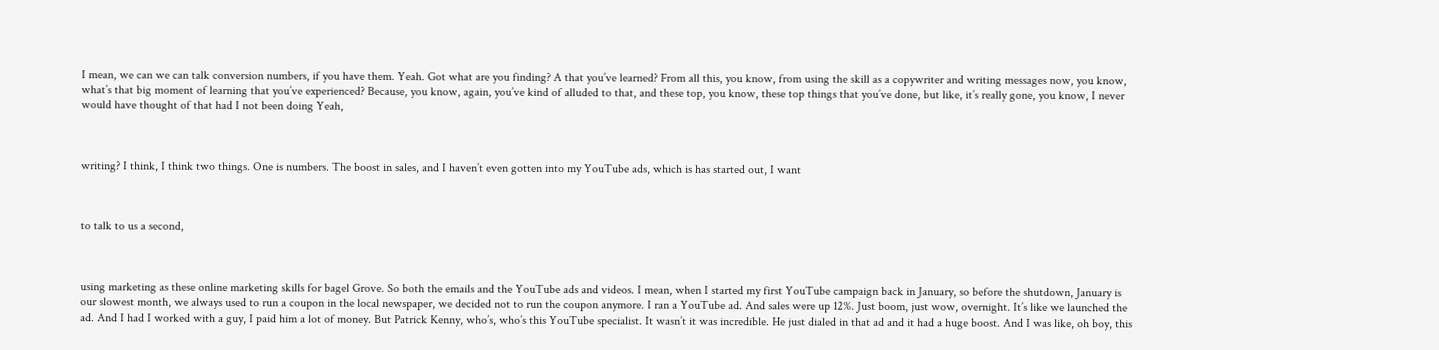I mean, we can we can talk conversion numbers, if you have them. Yeah. Got what are you finding? A that you’ve learned? From all this, you know, from using the skill as a copywriter and writing messages now, you know, what’s that big moment of learning that you’ve experienced? Because, you know, again, you’ve kind of alluded to that, and these top, you know, these top things that you’ve done, but like, it’s really gone, you know, I never would have thought of that had I not been doing Yeah,



writing? I think, I think two things. One is numbers. The boost in sales, and I haven’t even gotten into my YouTube ads, which is has started out, I want



to talk to us a second,



using marketing as these online marketing skills for bagel Grove. So both the emails and the YouTube ads and videos. I mean, when I started my first YouTube campaign back in January, so before the shutdown, January is our slowest month, we always used to run a coupon in the local newspaper, we decided not to run the coupon anymore. I ran a YouTube ad. And sales were up 12%. Just boom, just wow, overnight. It’s like we launched the ad. And I had I worked with a guy, I paid him a lot of money. But Patrick Kenny, who’s, who’s this YouTube specialist. It wasn’t it was incredible. He just dialed in that ad and it had a huge boost. And I was like, oh boy, this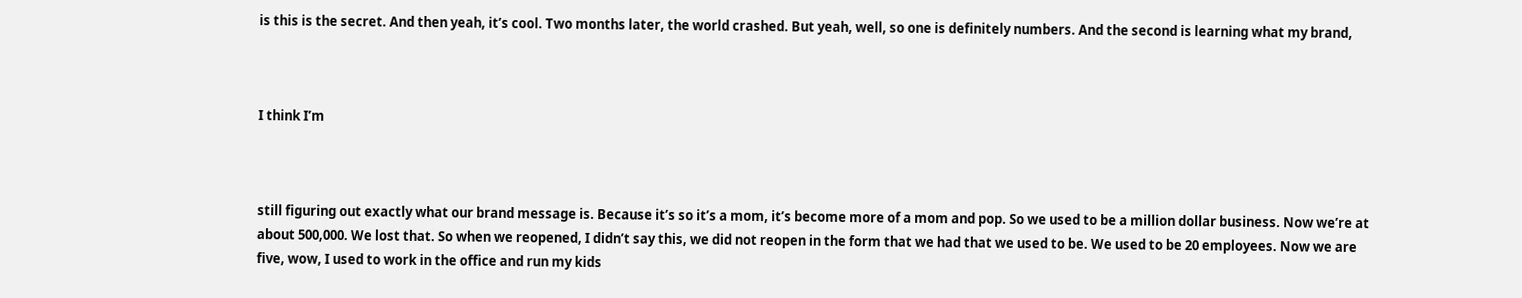is this is the secret. And then yeah, it’s cool. Two months later, the world crashed. But yeah, well, so one is definitely numbers. And the second is learning what my brand,



I think I’m



still figuring out exactly what our brand message is. Because it’s so it’s a mom, it’s become more of a mom and pop. So we used to be a million dollar business. Now we’re at about 500,000. We lost that. So when we reopened, I didn’t say this, we did not reopen in the form that we had that we used to be. We used to be 20 employees. Now we are five, wow, I used to work in the office and run my kids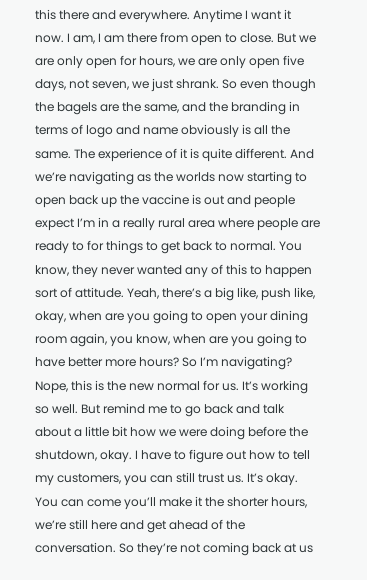this there and everywhere. Anytime I want it now. I am, I am there from open to close. But we are only open for hours, we are only open five days, not seven, we just shrank. So even though the bagels are the same, and the branding in terms of logo and name obviously is all the same. The experience of it is quite different. And we’re navigating as the worlds now starting to open back up the vaccine is out and people expect I’m in a really rural area where people are ready to for things to get back to normal. You know, they never wanted any of this to happen sort of attitude. Yeah, there’s a big like, push like, okay, when are you going to open your dining room again, you know, when are you going to have better more hours? So I’m navigating? Nope, this is the new normal for us. It’s working so well. But remind me to go back and talk about a little bit how we were doing before the shutdown, okay. I have to figure out how to tell my customers, you can still trust us. It’s okay. You can come you’ll make it the shorter hours, we’re still here and get ahead of the conversation. So they’re not coming back at us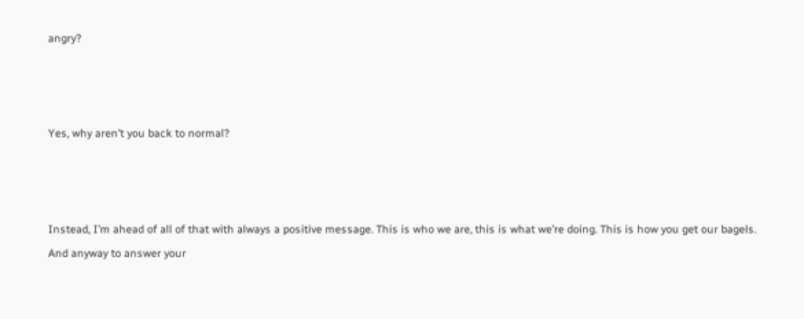angry?



Yes, why aren’t you back to normal?



Instead, I’m ahead of all of that with always a positive message. This is who we are, this is what we’re doing. This is how you get our bagels. And anyway to answer your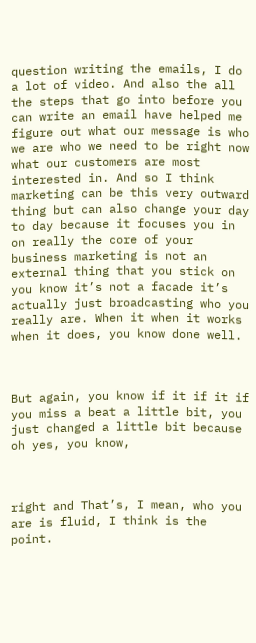question writing the emails, I do a lot of video. And also the all the steps that go into before you can write an email have helped me figure out what our message is who we are who we need to be right now what our customers are most interested in. And so I think marketing can be this very outward thing but can also change your day to day because it focuses you in on really the core of your business marketing is not an external thing that you stick on you know it’s not a facade it’s actually just broadcasting who you really are. When it when it works when it does, you know done well.



But again, you know if it if it if you miss a beat a little bit, you just changed a little bit because oh yes, you know,



right and That’s, I mean, who you are is fluid, I think is the point.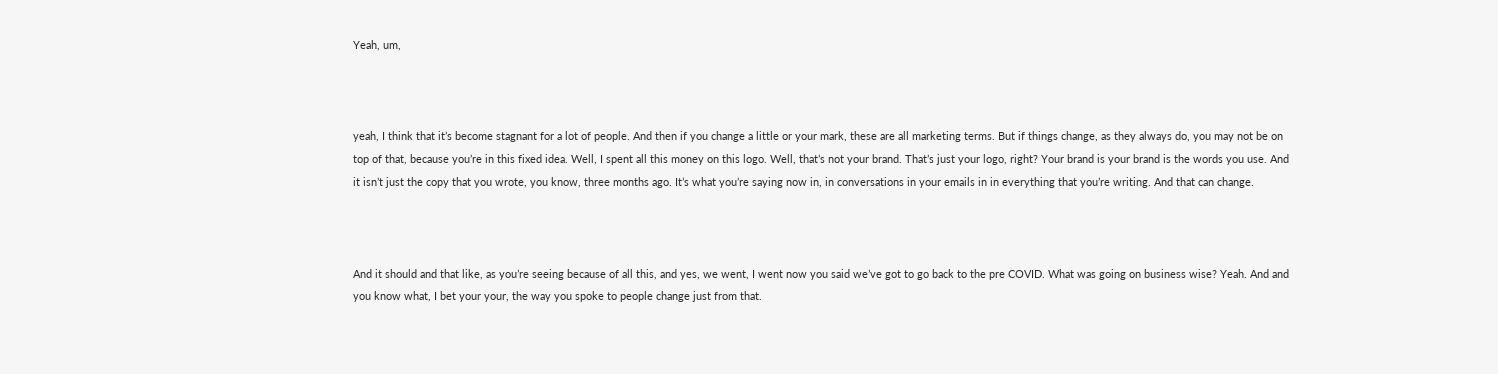Yeah, um,



yeah, I think that it’s become stagnant for a lot of people. And then if you change a little or your mark, these are all marketing terms. But if things change, as they always do, you may not be on top of that, because you’re in this fixed idea. Well, I spent all this money on this logo. Well, that’s not your brand. That’s just your logo, right? Your brand is your brand is the words you use. And it isn’t just the copy that you wrote, you know, three months ago. It’s what you’re saying now in, in conversations in your emails in in everything that you’re writing. And that can change.



And it should and that like, as you’re seeing because of all this, and yes, we went, I went now you said we’ve got to go back to the pre COVID. What was going on business wise? Yeah. And and you know what, I bet your your, the way you spoke to people change just from that.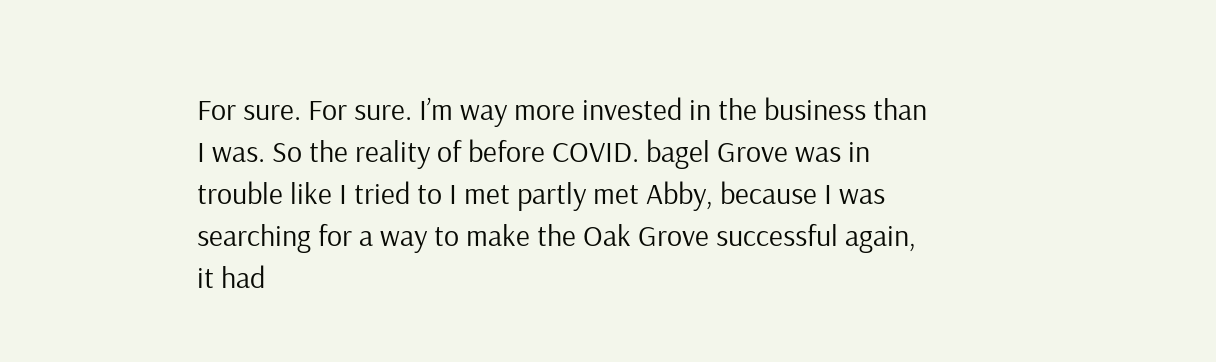For sure. For sure. I’m way more invested in the business than I was. So the reality of before COVID. bagel Grove was in trouble like I tried to I met partly met Abby, because I was searching for a way to make the Oak Grove successful again, it had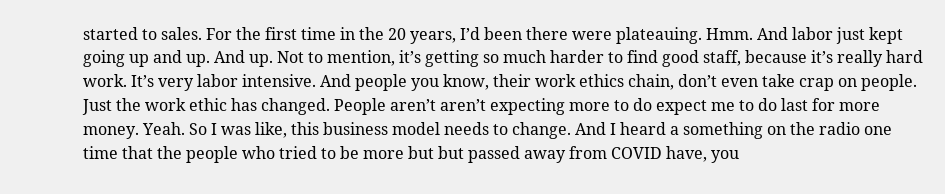started to sales. For the first time in the 20 years, I’d been there were plateauing. Hmm. And labor just kept going up and up. And up. Not to mention, it’s getting so much harder to find good staff, because it’s really hard work. It’s very labor intensive. And people you know, their work ethics chain, don’t even take crap on people. Just the work ethic has changed. People aren’t aren’t expecting more to do expect me to do last for more money. Yeah. So I was like, this business model needs to change. And I heard a something on the radio one time that the people who tried to be more but but passed away from COVID have, you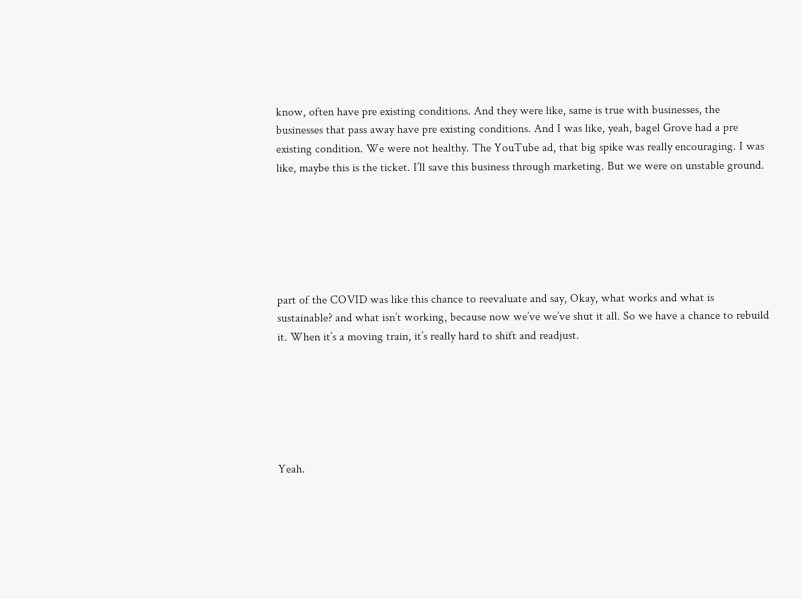know, often have pre existing conditions. And they were like, same is true with businesses, the businesses that pass away have pre existing conditions. And I was like, yeah, bagel Grove had a pre existing condition. We were not healthy. The YouTube ad, that big spike was really encouraging. I was like, maybe this is the ticket. I’ll save this business through marketing. But we were on unstable ground.






part of the COVID was like this chance to reevaluate and say, Okay, what works and what is sustainable? and what isn’t working, because now we’ve we’ve shut it all. So we have a chance to rebuild it. When it’s a moving train, it’s really hard to shift and readjust.






Yeah.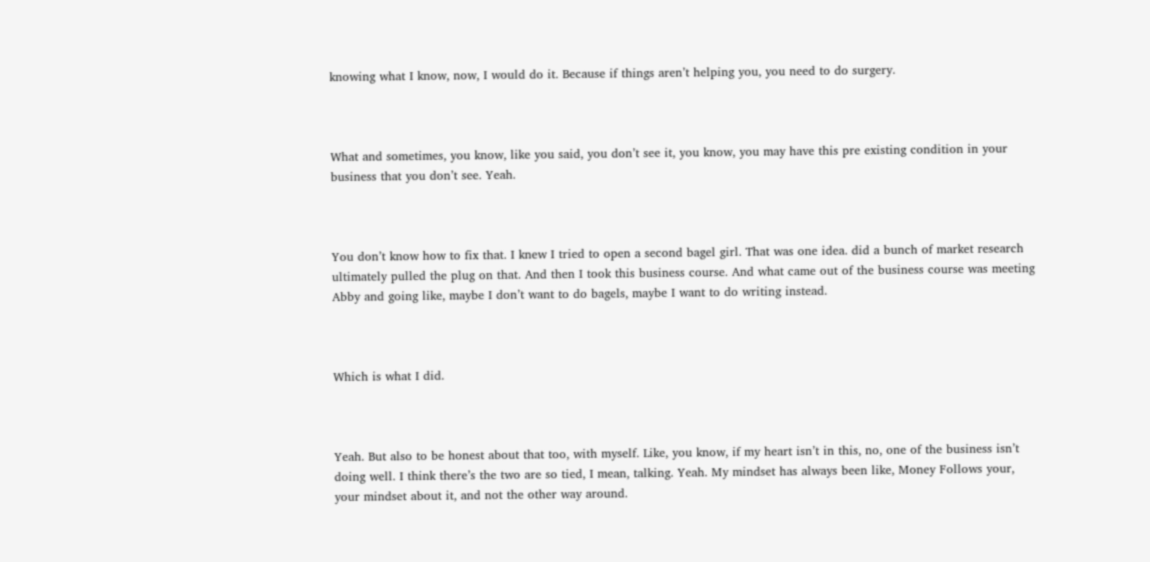knowing what I know, now, I would do it. Because if things aren’t helping you, you need to do surgery.



What and sometimes, you know, like you said, you don’t see it, you know, you may have this pre existing condition in your business that you don’t see. Yeah.



You don’t know how to fix that. I knew I tried to open a second bagel girl. That was one idea. did a bunch of market research ultimately pulled the plug on that. And then I took this business course. And what came out of the business course was meeting Abby and going like, maybe I don’t want to do bagels, maybe I want to do writing instead.



Which is what I did.



Yeah. But also to be honest about that too, with myself. Like, you know, if my heart isn’t in this, no, one of the business isn’t doing well. I think there’s the two are so tied, I mean, talking. Yeah. My mindset has always been like, Money Follows your, your mindset about it, and not the other way around.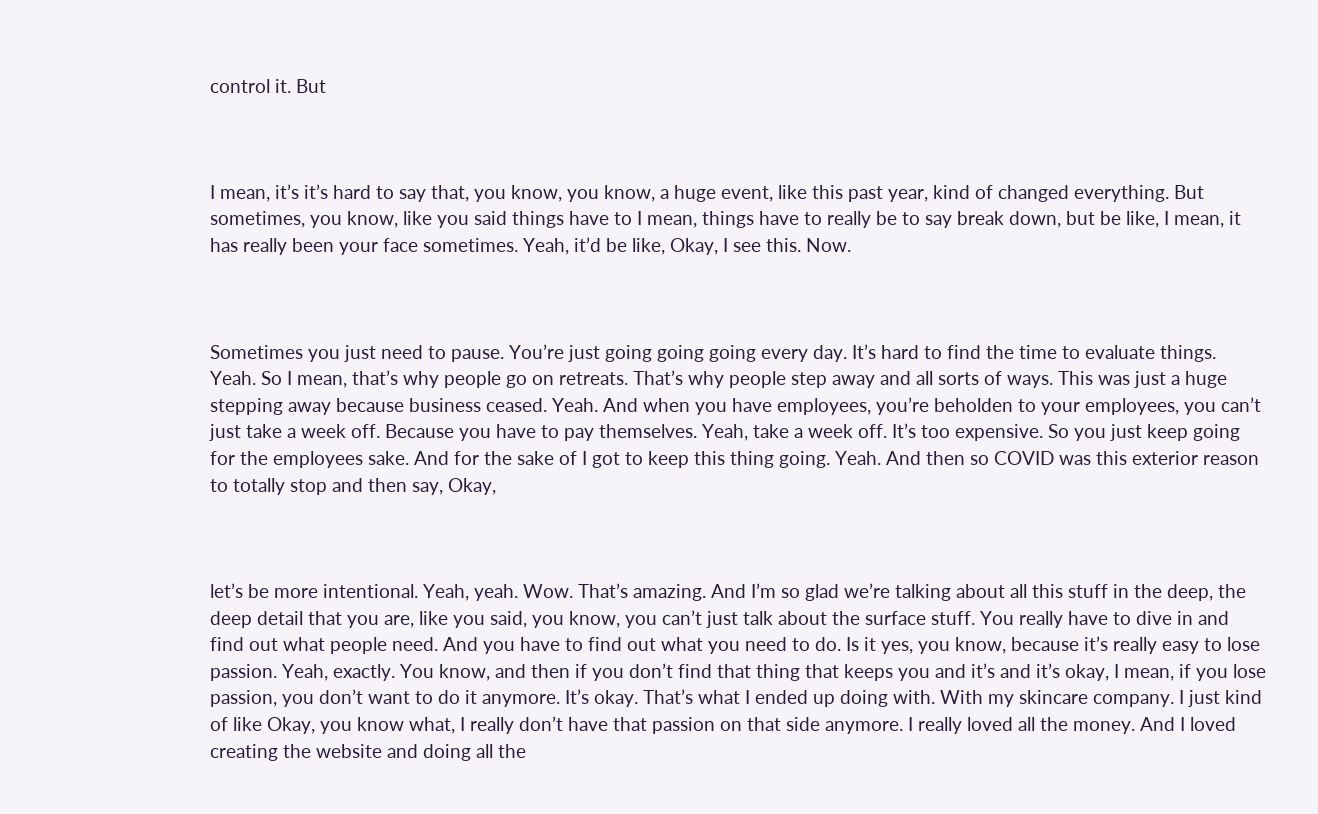control it. But



I mean, it’s it’s hard to say that, you know, you know, a huge event, like this past year, kind of changed everything. But sometimes, you know, like you said things have to I mean, things have to really be to say break down, but be like, I mean, it has really been your face sometimes. Yeah, it’d be like, Okay, I see this. Now.



Sometimes you just need to pause. You’re just going going going every day. It’s hard to find the time to evaluate things. Yeah. So I mean, that’s why people go on retreats. That’s why people step away and all sorts of ways. This was just a huge stepping away because business ceased. Yeah. And when you have employees, you’re beholden to your employees, you can’t just take a week off. Because you have to pay themselves. Yeah, take a week off. It’s too expensive. So you just keep going for the employees sake. And for the sake of I got to keep this thing going. Yeah. And then so COVID was this exterior reason to totally stop and then say, Okay,



let’s be more intentional. Yeah, yeah. Wow. That’s amazing. And I’m so glad we’re talking about all this stuff in the deep, the deep detail that you are, like you said, you know, you can’t just talk about the surface stuff. You really have to dive in and find out what people need. And you have to find out what you need to do. Is it yes, you know, because it’s really easy to lose passion. Yeah, exactly. You know, and then if you don’t find that thing that keeps you and it’s and it’s okay, I mean, if you lose passion, you don’t want to do it anymore. It’s okay. That’s what I ended up doing with. With my skincare company. I just kind of like Okay, you know what, I really don’t have that passion on that side anymore. I really loved all the money. And I loved creating the website and doing all the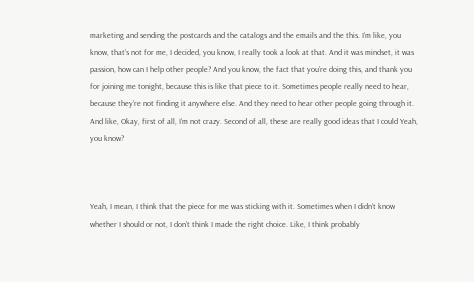marketing and sending the postcards and the catalogs and the emails and the this. I’m like, you know, that’s not for me, I decided, you know, I really took a look at that. And it was mindset, it was passion, how can I help other people? And you know, the fact that you’re doing this, and thank you for joining me tonight, because this is like that piece to it. Sometimes people really need to hear, because they’re not finding it anywhere else. And they need to hear other people going through it. And like, Okay, first of all, I’m not crazy. Second of all, these are really good ideas that I could Yeah, you know?



Yeah, I mean, I think that the piece for me was sticking with it. Sometimes when I didn’t know whether I should or not, I don’t think I made the right choice. Like, I think probably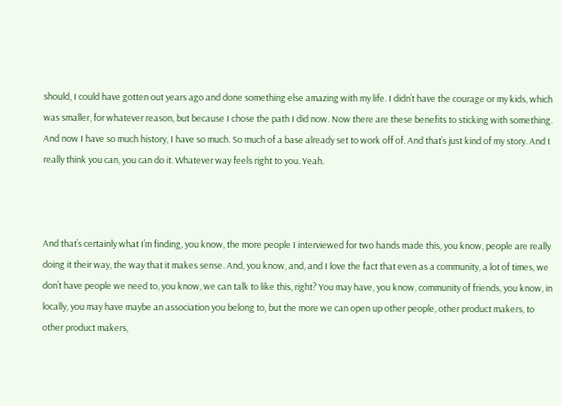should, I could have gotten out years ago and done something else amazing with my life. I didn’t have the courage or my kids, which was smaller, for whatever reason, but because I chose the path I did now. Now there are these benefits to sticking with something. And now I have so much history, I have so much. So much of a base already set to work off of. And that’s just kind of my story. And I really think you can, you can do it. Whatever way feels right to you. Yeah.



And that’s certainly what I’m finding, you know, the more people I interviewed for two hands made this, you know, people are really doing it their way, the way that it makes sense. And, you know, and, and I love the fact that even as a community, a lot of times, we don’t have people we need to, you know, we can talk to like this, right? You may have, you know, community of friends, you know, in locally, you may have maybe an association you belong to, but the more we can open up other people, other product makers, to other product makers,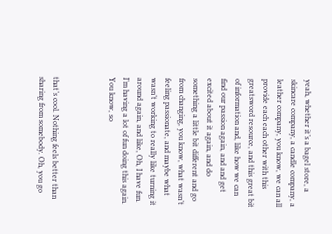yeah, whether it’s a bagel store, a skincare company, a candle company, a leather company, you know, we can all provide each each other with this greatsword resource, and this great bit of information and, like how we can find our passion again, and and get excited about it again, and do something a little bit different and go from changing, you know, what wasn’t feeling passionate, and maybe what wasn’t working to really like turning it around again, and like, Oh, I have fun. I’m having a lot of fun doing this again. You know, so



that’s cool. Nothing feels better than sharing from somebody. Oh, you go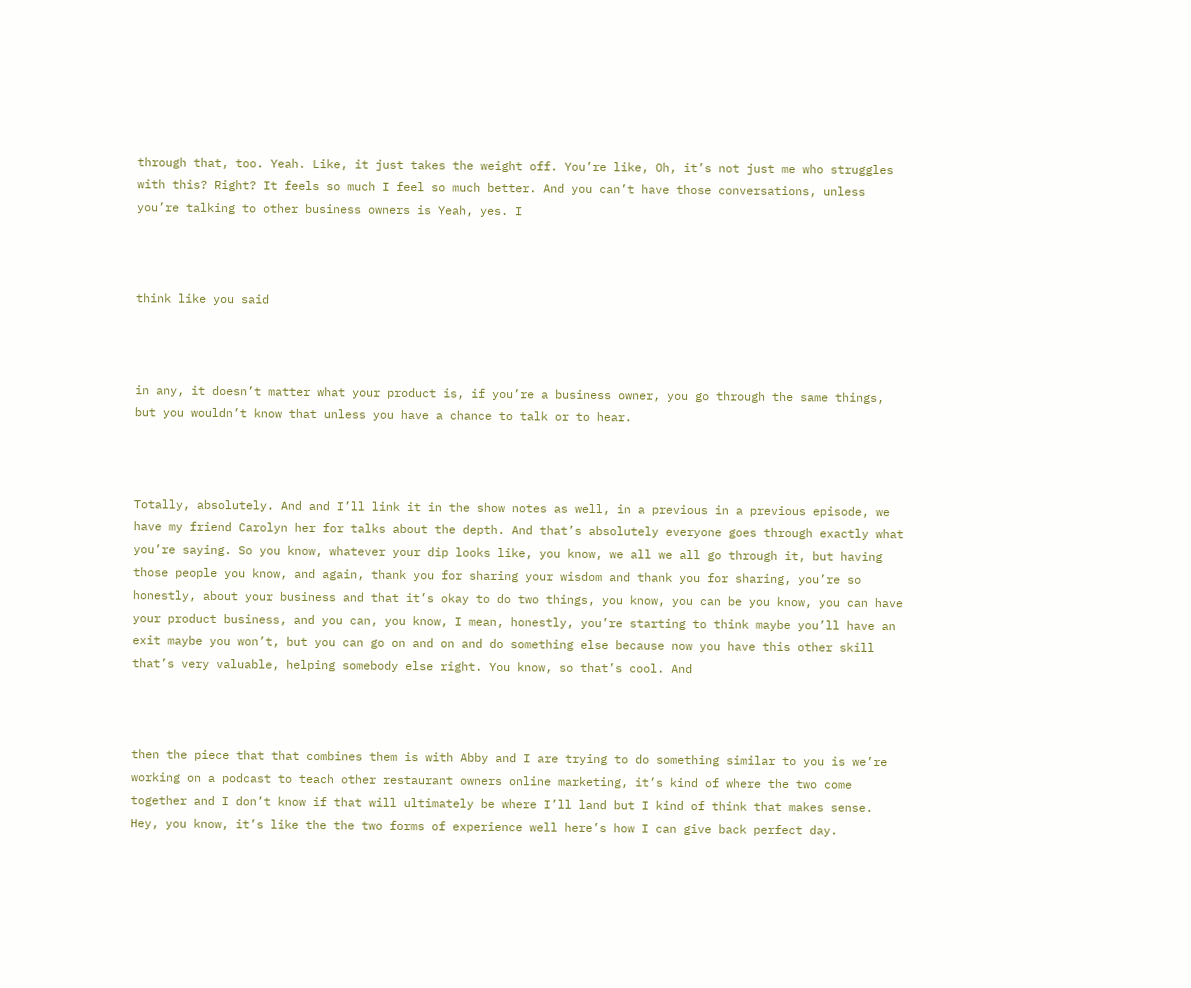through that, too. Yeah. Like, it just takes the weight off. You’re like, Oh, it’s not just me who struggles with this? Right? It feels so much I feel so much better. And you can’t have those conversations, unless you’re talking to other business owners is Yeah, yes. I



think like you said



in any, it doesn’t matter what your product is, if you’re a business owner, you go through the same things, but you wouldn’t know that unless you have a chance to talk or to hear.



Totally, absolutely. And and I’ll link it in the show notes as well, in a previous in a previous episode, we have my friend Carolyn her for talks about the depth. And that’s absolutely everyone goes through exactly what you’re saying. So you know, whatever your dip looks like, you know, we all we all go through it, but having those people you know, and again, thank you for sharing your wisdom and thank you for sharing, you’re so honestly, about your business and that it’s okay to do two things, you know, you can be you know, you can have your product business, and you can, you know, I mean, honestly, you’re starting to think maybe you’ll have an exit maybe you won’t, but you can go on and on and do something else because now you have this other skill that’s very valuable, helping somebody else right. You know, so that’s cool. And



then the piece that that combines them is with Abby and I are trying to do something similar to you is we’re working on a podcast to teach other restaurant owners online marketing, it’s kind of where the two come together and I don’t know if that will ultimately be where I’ll land but I kind of think that makes sense. Hey, you know, it’s like the the two forms of experience well here’s how I can give back perfect day.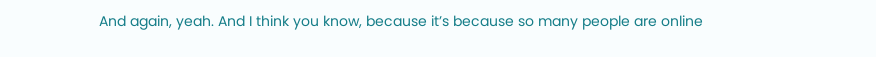And again, yeah. And I think you know, because it’s because so many people are online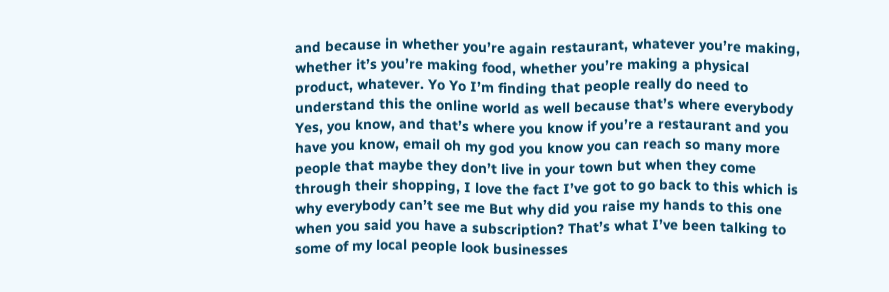and because in whether you’re again restaurant, whatever you’re making, whether it’s you’re making food, whether you’re making a physical product, whatever. Yo Yo I’m finding that people really do need to understand this the online world as well because that’s where everybody Yes, you know, and that’s where you know if you’re a restaurant and you have you know, email oh my god you know you can reach so many more people that maybe they don’t live in your town but when they come through their shopping, I love the fact I’ve got to go back to this which is why everybody can’t see me But why did you raise my hands to this one when you said you have a subscription? That’s what I’ve been talking to some of my local people look businesses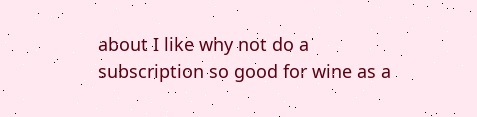about I like why not do a subscription so good for wine as a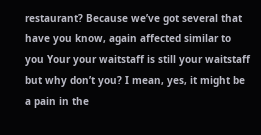restaurant? Because we’ve got several that have you know, again affected similar to you Your your waitstaff is still your waitstaff but why don’t you? I mean, yes, it might be a pain in the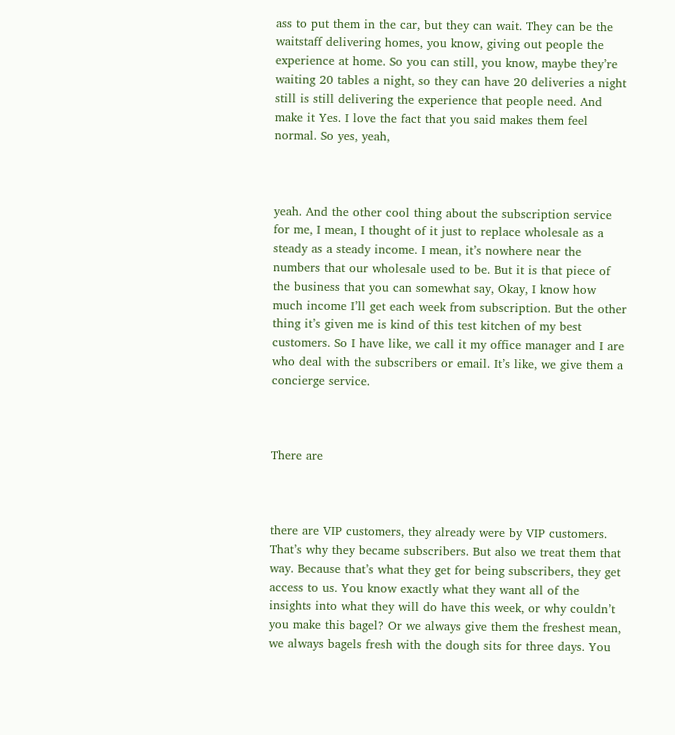ass to put them in the car, but they can wait. They can be the waitstaff delivering homes, you know, giving out people the experience at home. So you can still, you know, maybe they’re waiting 20 tables a night, so they can have 20 deliveries a night still is still delivering the experience that people need. And make it Yes. I love the fact that you said makes them feel normal. So yes, yeah,



yeah. And the other cool thing about the subscription service for me, I mean, I thought of it just to replace wholesale as a steady as a steady income. I mean, it’s nowhere near the numbers that our wholesale used to be. But it is that piece of the business that you can somewhat say, Okay, I know how much income I’ll get each week from subscription. But the other thing it’s given me is kind of this test kitchen of my best customers. So I have like, we call it my office manager and I are who deal with the subscribers or email. It’s like, we give them a concierge service.



There are



there are VIP customers, they already were by VIP customers. That’s why they became subscribers. But also we treat them that way. Because that’s what they get for being subscribers, they get access to us. You know exactly what they want all of the insights into what they will do have this week, or why couldn’t you make this bagel? Or we always give them the freshest mean, we always bagels fresh with the dough sits for three days. You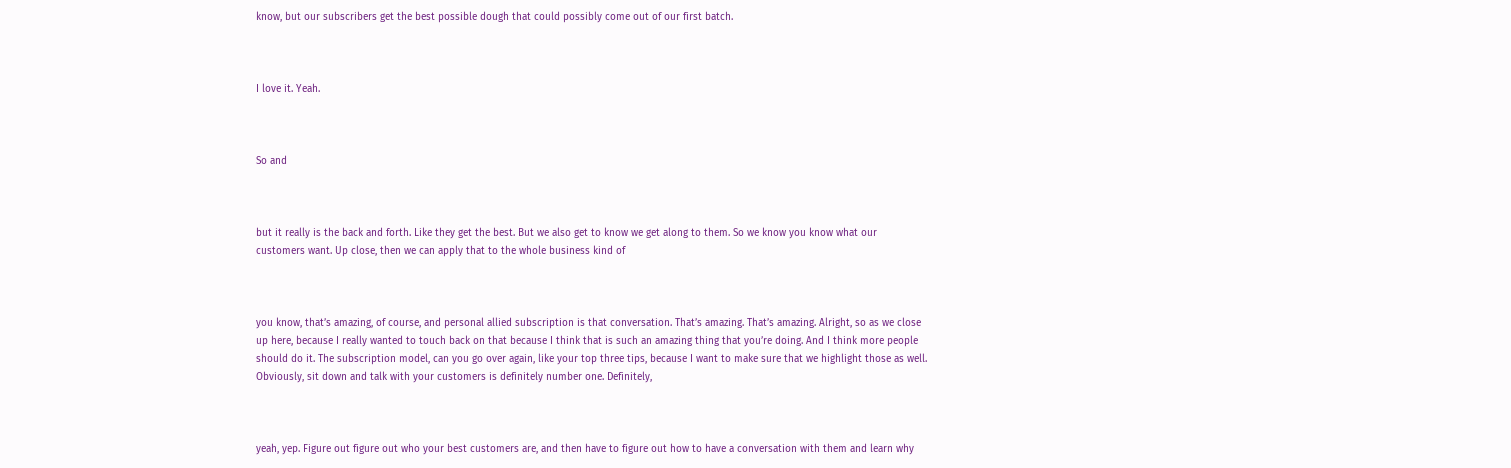know, but our subscribers get the best possible dough that could possibly come out of our first batch.



I love it. Yeah.



So and



but it really is the back and forth. Like they get the best. But we also get to know we get along to them. So we know you know what our customers want. Up close, then we can apply that to the whole business kind of



you know, that’s amazing, of course, and personal allied subscription is that conversation. That’s amazing. That’s amazing. Alright, so as we close up here, because I really wanted to touch back on that because I think that is such an amazing thing that you’re doing. And I think more people should do it. The subscription model, can you go over again, like your top three tips, because I want to make sure that we highlight those as well. Obviously, sit down and talk with your customers is definitely number one. Definitely,



yeah, yep. Figure out figure out who your best customers are, and then have to figure out how to have a conversation with them and learn why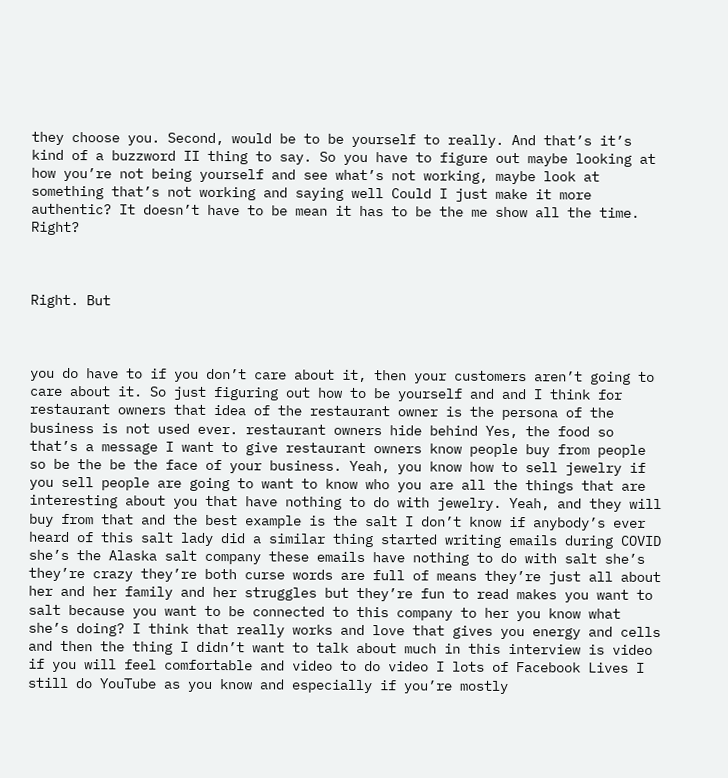they choose you. Second, would be to be yourself to really. And that’s it’s kind of a buzzword II thing to say. So you have to figure out maybe looking at how you’re not being yourself and see what’s not working, maybe look at something that’s not working and saying well Could I just make it more authentic? It doesn’t have to be mean it has to be the me show all the time. Right?



Right. But



you do have to if you don’t care about it, then your customers aren’t going to care about it. So just figuring out how to be yourself and and I think for restaurant owners that idea of the restaurant owner is the persona of the business is not used ever. restaurant owners hide behind Yes, the food so that’s a message I want to give restaurant owners know people buy from people so be the be the face of your business. Yeah, you know how to sell jewelry if you sell people are going to want to know who you are all the things that are interesting about you that have nothing to do with jewelry. Yeah, and they will buy from that and the best example is the salt I don’t know if anybody’s ever heard of this salt lady did a similar thing started writing emails during COVID she’s the Alaska salt company these emails have nothing to do with salt she’s they’re crazy they’re both curse words are full of means they’re just all about her and her family and her struggles but they’re fun to read makes you want to salt because you want to be connected to this company to her you know what she’s doing? I think that really works and love that gives you energy and cells and then the thing I didn’t want to talk about much in this interview is video if you will feel comfortable and video to do video I lots of Facebook Lives I still do YouTube as you know and especially if you’re mostly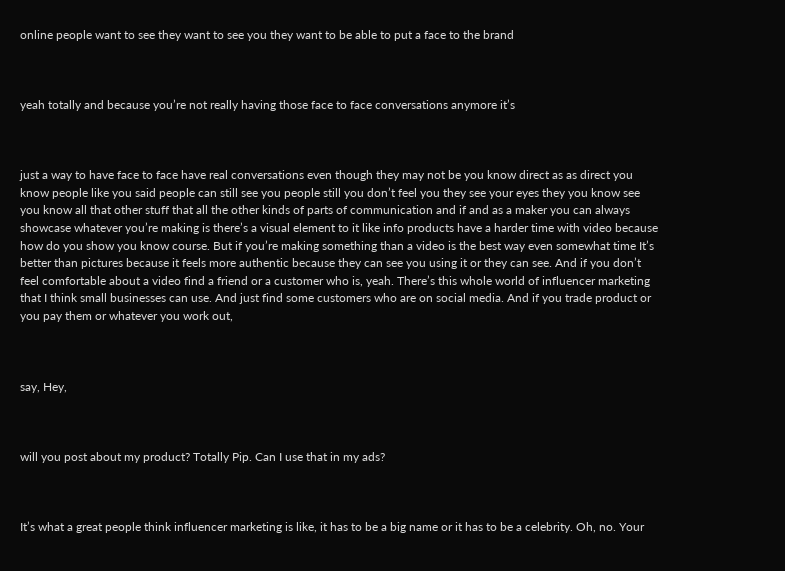online people want to see they want to see you they want to be able to put a face to the brand



yeah totally and because you’re not really having those face to face conversations anymore it’s



just a way to have face to face have real conversations even though they may not be you know direct as as direct you know people like you said people can still see you people still you don’t feel you they see your eyes they you know see you know all that other stuff that all the other kinds of parts of communication and if and as a maker you can always showcase whatever you’re making is there’s a visual element to it like info products have a harder time with video because how do you show you know course. But if you’re making something than a video is the best way even somewhat time It’s better than pictures because it feels more authentic because they can see you using it or they can see. And if you don’t feel comfortable about a video find a friend or a customer who is, yeah. There’s this whole world of influencer marketing that I think small businesses can use. And just find some customers who are on social media. And if you trade product or you pay them or whatever you work out,



say, Hey,



will you post about my product? Totally Pip. Can I use that in my ads?



It’s what a great people think influencer marketing is like, it has to be a big name or it has to be a celebrity. Oh, no. Your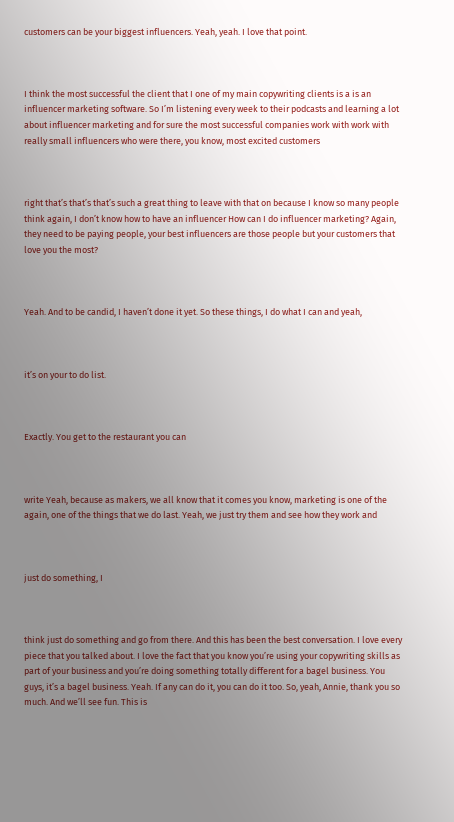customers can be your biggest influencers. Yeah, yeah. I love that point.



I think the most successful the client that I one of my main copywriting clients is a is an influencer marketing software. So I’m listening every week to their podcasts and learning a lot about influencer marketing and for sure the most successful companies work with work with really small influencers who were there, you know, most excited customers



right that’s that’s that’s such a great thing to leave with that on because I know so many people think again, I don’t know how to have an influencer How can I do influencer marketing? Again, they need to be paying people, your best influencers are those people but your customers that love you the most?



Yeah. And to be candid, I haven’t done it yet. So these things, I do what I can and yeah,



it’s on your to do list.



Exactly. You get to the restaurant you can



write Yeah, because as makers, we all know that it comes you know, marketing is one of the again, one of the things that we do last. Yeah, we just try them and see how they work and



just do something, I



think just do something and go from there. And this has been the best conversation. I love every piece that you talked about. I love the fact that you know you’re using your copywriting skills as part of your business and you’re doing something totally different for a bagel business. You guys, it’s a bagel business. Yeah. If any can do it, you can do it too. So, yeah, Annie, thank you so much. And we’ll see fun. This is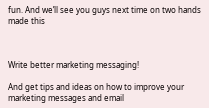fun. And we’ll see you guys next time on two hands made this



Write better marketing messaging!

And get tips and ideas on how to improve your marketing messages and email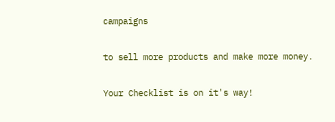campaigns

to sell more products and make more money.

Your Checklist is on it's way!